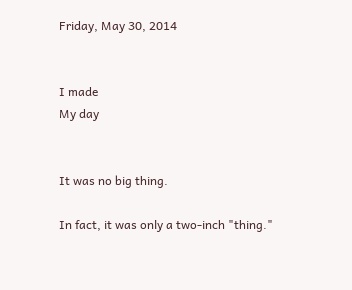Friday, May 30, 2014


I made
My day


It was no big thing.

In fact, it was only a two-inch "thing."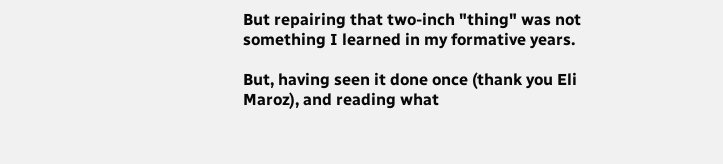But repairing that two-inch "thing" was not something I learned in my formative years.

But, having seen it done once (thank you Eli Maroz), and reading what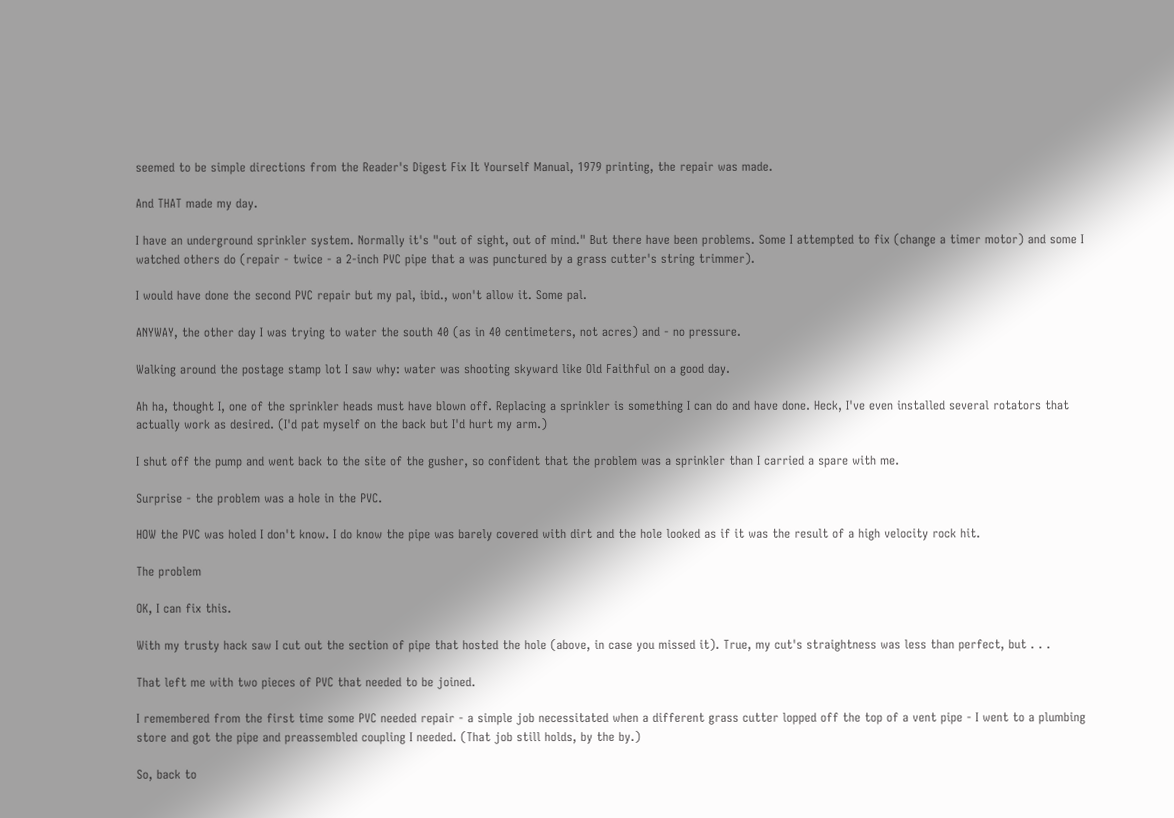seemed to be simple directions from the Reader's Digest Fix It Yourself Manual, 1979 printing, the repair was made.

And THAT made my day.

I have an underground sprinkler system. Normally it's "out of sight, out of mind." But there have been problems. Some I attempted to fix (change a timer motor) and some I watched others do (repair - twice - a 2-inch PVC pipe that a was punctured by a grass cutter's string trimmer).

I would have done the second PVC repair but my pal, ibid., won't allow it. Some pal.

ANYWAY, the other day I was trying to water the south 40 (as in 40 centimeters, not acres) and - no pressure.

Walking around the postage stamp lot I saw why: water was shooting skyward like Old Faithful on a good day.

Ah ha, thought I, one of the sprinkler heads must have blown off. Replacing a sprinkler is something I can do and have done. Heck, I've even installed several rotators that actually work as desired. (I'd pat myself on the back but I'd hurt my arm.)

I shut off the pump and went back to the site of the gusher, so confident that the problem was a sprinkler than I carried a spare with me.

Surprise - the problem was a hole in the PVC.

HOW the PVC was holed I don't know. I do know the pipe was barely covered with dirt and the hole looked as if it was the result of a high velocity rock hit.

The problem

OK, I can fix this.

With my trusty hack saw I cut out the section of pipe that hosted the hole (above, in case you missed it). True, my cut's straightness was less than perfect, but . . .

That left me with two pieces of PVC that needed to be joined.

I remembered from the first time some PVC needed repair - a simple job necessitated when a different grass cutter lopped off the top of a vent pipe - I went to a plumbing store and got the pipe and preassembled coupling I needed. (That job still holds, by the by.)

So, back to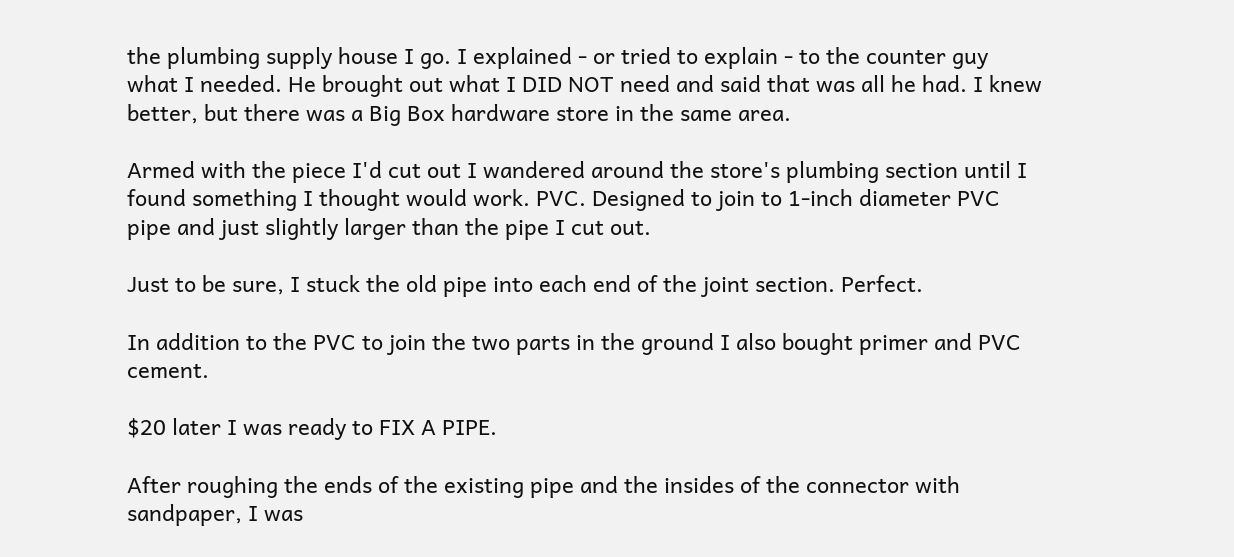the plumbing supply house I go. I explained - or tried to explain - to the counter guy what I needed. He brought out what I DID NOT need and said that was all he had. I knew better, but there was a Big Box hardware store in the same area.

Armed with the piece I'd cut out I wandered around the store's plumbing section until I found something I thought would work. PVC. Designed to join to 1-inch diameter PVC pipe and just slightly larger than the pipe I cut out.

Just to be sure, I stuck the old pipe into each end of the joint section. Perfect.

In addition to the PVC to join the two parts in the ground I also bought primer and PVC cement.

$20 later I was ready to FIX A PIPE.

After roughing the ends of the existing pipe and the insides of the connector with sandpaper, I was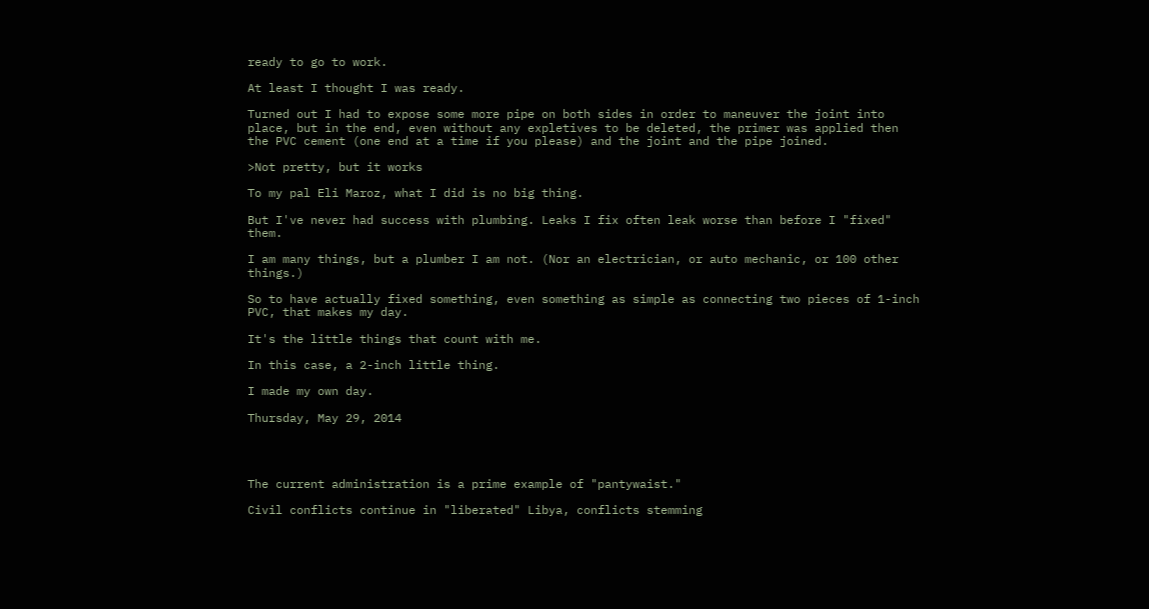ready to go to work.

At least I thought I was ready.

Turned out I had to expose some more pipe on both sides in order to maneuver the joint into place, but in the end, even without any expletives to be deleted, the primer was applied then the PVC cement (one end at a time if you please) and the joint and the pipe joined.

>Not pretty, but it works

To my pal Eli Maroz, what I did is no big thing.

But I've never had success with plumbing. Leaks I fix often leak worse than before I "fixed" them.

I am many things, but a plumber I am not. (Nor an electrician, or auto mechanic, or 100 other things.)

So to have actually fixed something, even something as simple as connecting two pieces of 1-inch PVC, that makes my day.

It's the little things that count with me.

In this case, a 2-inch little thing.

I made my own day.

Thursday, May 29, 2014




The current administration is a prime example of "pantywaist."

Civil conflicts continue in "liberated" Libya, conflicts stemming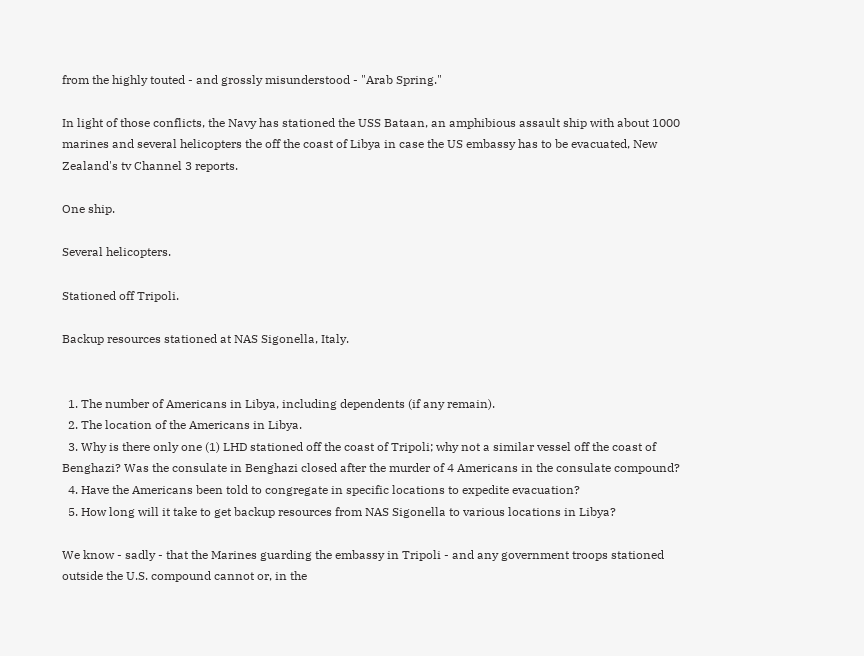from the highly touted - and grossly misunderstood - "Arab Spring."

In light of those conflicts, the Navy has stationed the USS Bataan, an amphibious assault ship with about 1000 marines and several helicopters the off the coast of Libya in case the US embassy has to be evacuated, New Zealand's tv Channel 3 reports.

One ship.

Several helicopters.

Stationed off Tripoli.

Backup resources stationed at NAS Sigonella, Italy.


  1. The number of Americans in Libya, including dependents (if any remain).
  2. The location of the Americans in Libya.
  3. Why is there only one (1) LHD stationed off the coast of Tripoli; why not a similar vessel off the coast of Benghazi? Was the consulate in Benghazi closed after the murder of 4 Americans in the consulate compound?
  4. Have the Americans been told to congregate in specific locations to expedite evacuation?
  5. How long will it take to get backup resources from NAS Sigonella to various locations in Libya?

We know - sadly - that the Marines guarding the embassy in Tripoli - and any government troops stationed outside the U.S. compound cannot or, in the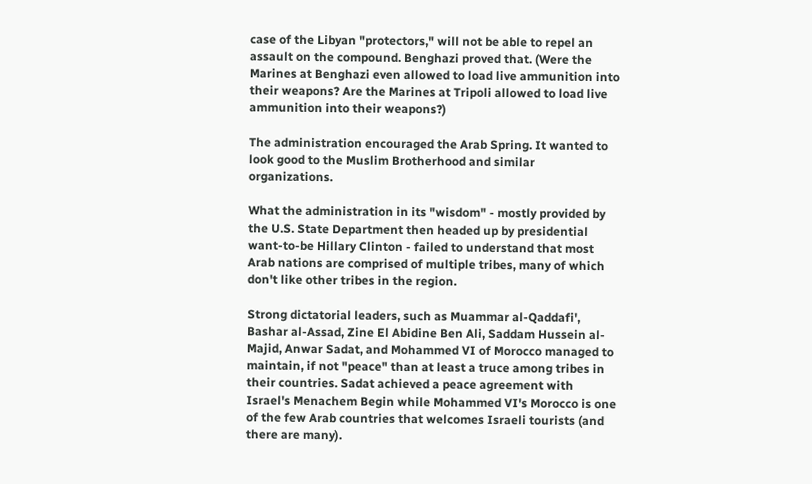case of the Libyan "protectors," will not be able to repel an assault on the compound. Benghazi proved that. (Were the Marines at Benghazi even allowed to load live ammunition into their weapons? Are the Marines at Tripoli allowed to load live ammunition into their weapons?)

The administration encouraged the Arab Spring. It wanted to look good to the Muslim Brotherhood and similar organizations.

What the administration in its "wisdom" - mostly provided by the U.S. State Department then headed up by presidential want-to-be Hillary Clinton - failed to understand that most Arab nations are comprised of multiple tribes, many of which don't like other tribes in the region.

Strong dictatorial leaders, such as Muammar al-Qaddafi', Bashar al-Assad, Zine El Abidine Ben Ali, Saddam Hussein al-Majid, Anwar Sadat, and Mohammed VI of Morocco managed to maintain, if not "peace" than at least a truce among tribes in their countries. Sadat achieved a peace agreement with Israel's Menachem Begin while Mohammed VI's Morocco is one of the few Arab countries that welcomes Israeli tourists (and there are many).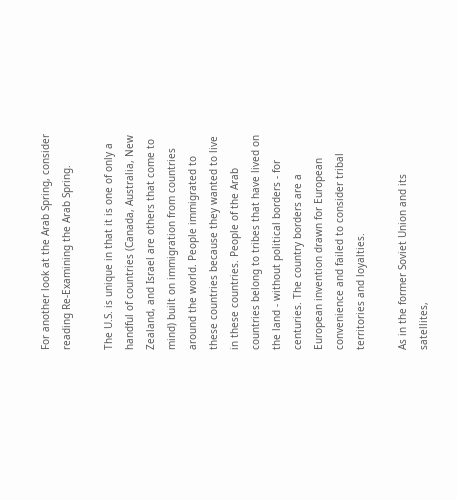For another look at the Arab Spring, consider reading Re-Examining the Arab Spring.

The U.S. is unique in that it is one of only a handful of countries (Canada, Australia, New Zealand, and Israel are others that come to mind) built on immigration from countries around the world. People immigrated to these countries because they wanted to live in these countries. People of the Arab countries belong to tribes that have lived on the land - without political borders - for centuries. The country borders are a European invention drawn for European convenience and failed to consider tribal territories and loyalties.

As in the former Soviet Union and its satellites,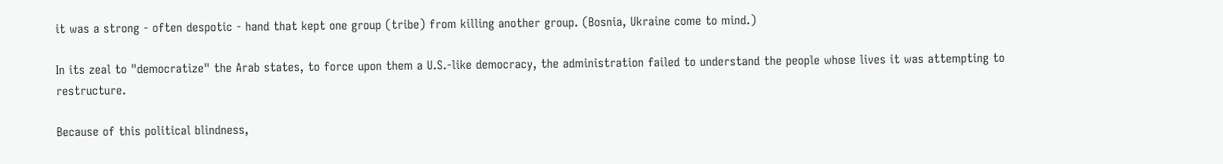it was a strong - often despotic - hand that kept one group (tribe) from killing another group. (Bosnia, Ukraine come to mind.)

In its zeal to "democratize" the Arab states, to force upon them a U.S.-like democracy, the administration failed to understand the people whose lives it was attempting to restructure.

Because of this political blindness,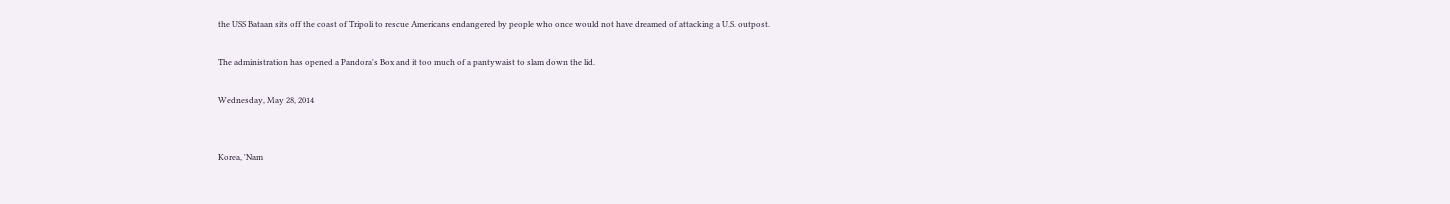the USS Bataan sits off the coast of Tripoli to rescue Americans endangered by people who once would not have dreamed of attacking a U.S. outpost.

The administration has opened a Pandora's Box and it too much of a pantywaist to slam down the lid.

Wednesday, May 28, 2014


Korea, 'Nam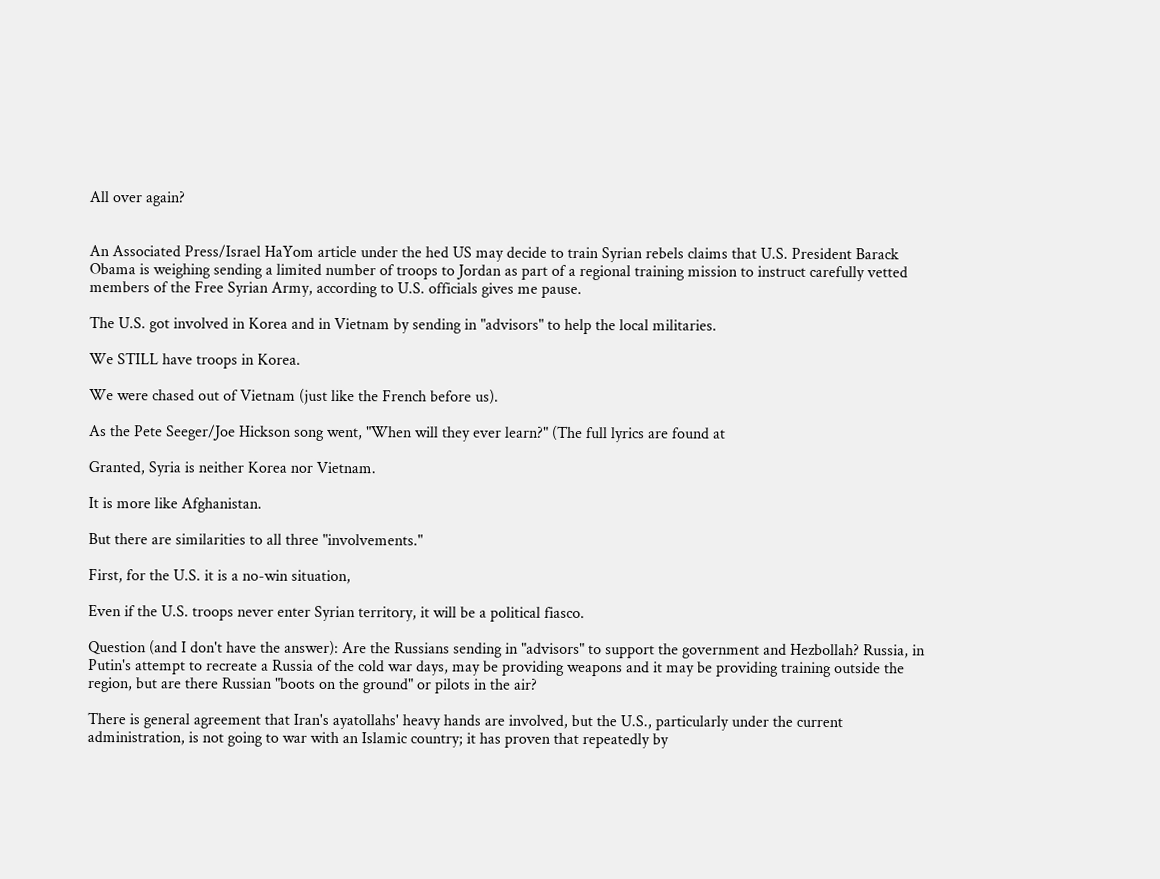All over again?


An Associated Press/Israel HaYom article under the hed US may decide to train Syrian rebels claims that U.S. President Barack Obama is weighing sending a limited number of troops to Jordan as part of a regional training mission to instruct carefully vetted members of the Free Syrian Army, according to U.S. officials gives me pause.

The U.S. got involved in Korea and in Vietnam by sending in "advisors" to help the local militaries.

We STILL have troops in Korea.

We were chased out of Vietnam (just like the French before us).

As the Pete Seeger/Joe Hickson song went, "When will they ever learn?" (The full lyrics are found at

Granted, Syria is neither Korea nor Vietnam.

It is more like Afghanistan.

But there are similarities to all three "involvements."

First, for the U.S. it is a no-win situation,

Even if the U.S. troops never enter Syrian territory, it will be a political fiasco.

Question (and I don't have the answer): Are the Russians sending in "advisors" to support the government and Hezbollah? Russia, in Putin's attempt to recreate a Russia of the cold war days, may be providing weapons and it may be providing training outside the region, but are there Russian "boots on the ground" or pilots in the air?

There is general agreement that Iran's ayatollahs' heavy hands are involved, but the U.S., particularly under the current administration, is not going to war with an Islamic country; it has proven that repeatedly by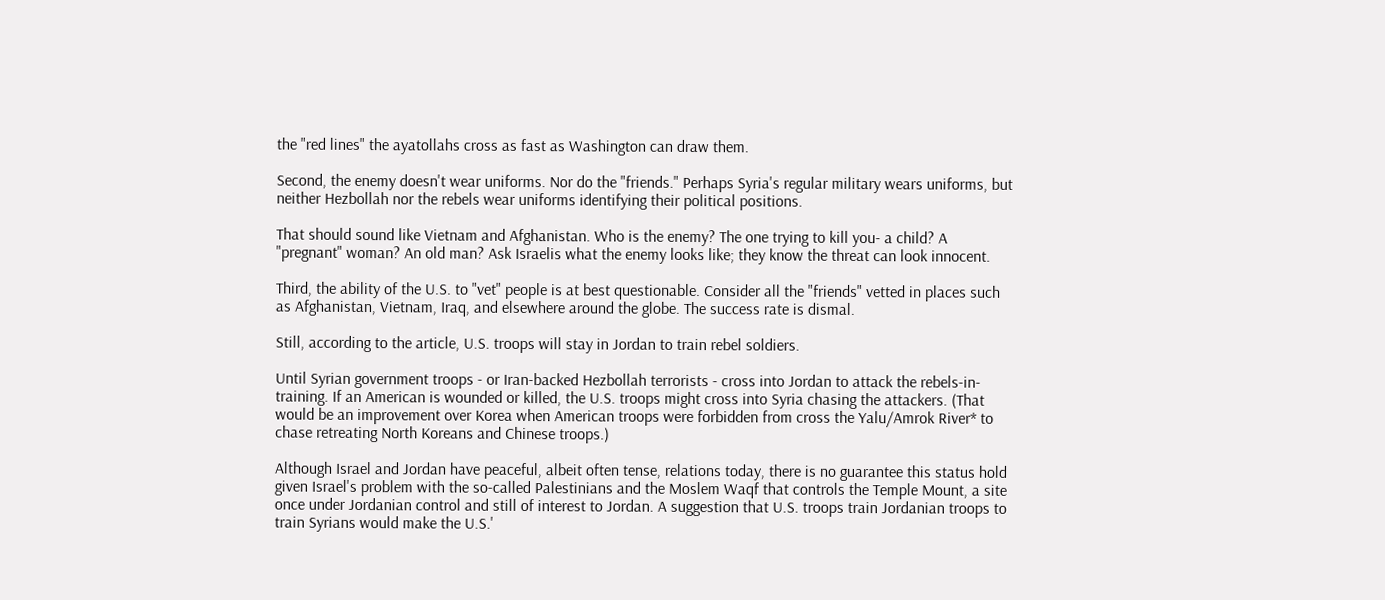the "red lines" the ayatollahs cross as fast as Washington can draw them.

Second, the enemy doesn't wear uniforms. Nor do the "friends." Perhaps Syria's regular military wears uniforms, but neither Hezbollah nor the rebels wear uniforms identifying their political positions.

That should sound like Vietnam and Afghanistan. Who is the enemy? The one trying to kill you- a child? A "pregnant" woman? An old man? Ask Israelis what the enemy looks like; they know the threat can look innocent.

Third, the ability of the U.S. to "vet" people is at best questionable. Consider all the "friends" vetted in places such as Afghanistan, Vietnam, Iraq, and elsewhere around the globe. The success rate is dismal.

Still, according to the article, U.S. troops will stay in Jordan to train rebel soldiers.

Until Syrian government troops - or Iran-backed Hezbollah terrorists - cross into Jordan to attack the rebels-in-training. If an American is wounded or killed, the U.S. troops might cross into Syria chasing the attackers. (That would be an improvement over Korea when American troops were forbidden from cross the Yalu/Amrok River* to chase retreating North Koreans and Chinese troops.)

Although Israel and Jordan have peaceful, albeit often tense, relations today, there is no guarantee this status hold given Israel's problem with the so-called Palestinians and the Moslem Waqf that controls the Temple Mount, a site once under Jordanian control and still of interest to Jordan. A suggestion that U.S. troops train Jordanian troops to train Syrians would make the U.S.'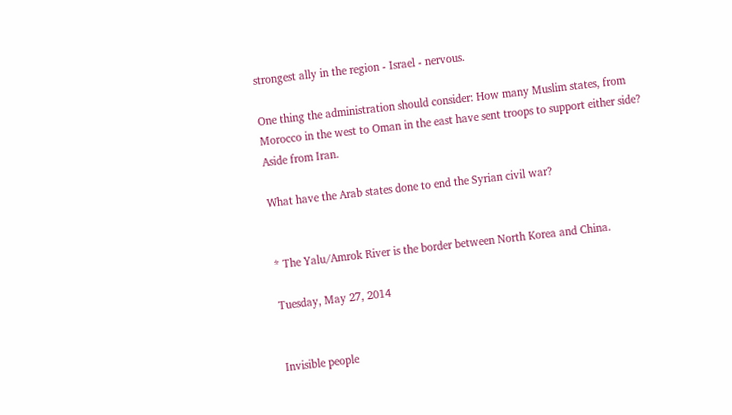strongest ally in the region - Israel - nervous.

One thing the administration should consider: How many Muslim states, from Morocco in the west to Oman in the east have sent troops to support either side? Aside from Iran.

What have the Arab states done to end the Syrian civil war?


* The Yalu/Amrok River is the border between North Korea and China.

Tuesday, May 27, 2014


Invisible people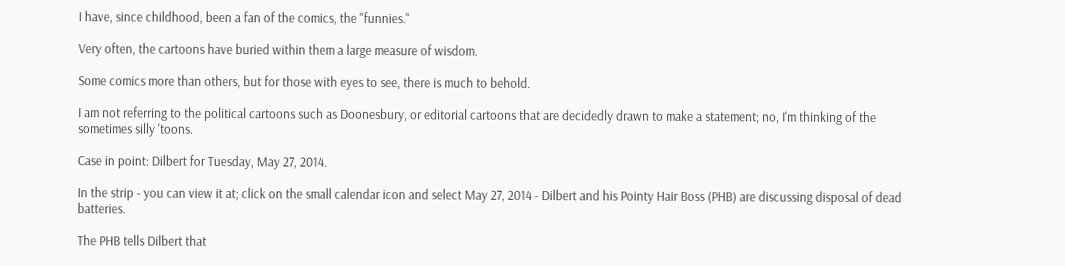I have, since childhood, been a fan of the comics, the "funnies."

Very often, the cartoons have buried within them a large measure of wisdom.

Some comics more than others, but for those with eyes to see, there is much to behold.

I am not referring to the political cartoons such as Doonesbury, or editorial cartoons that are decidedly drawn to make a statement; no, I'm thinking of the sometimes silly 'toons.

Case in point: Dilbert for Tuesday, May 27, 2014.

In the strip - you can view it at; click on the small calendar icon and select May 27, 2014 - Dilbert and his Pointy Hair Boss (PHB) are discussing disposal of dead batteries.

The PHB tells Dilbert that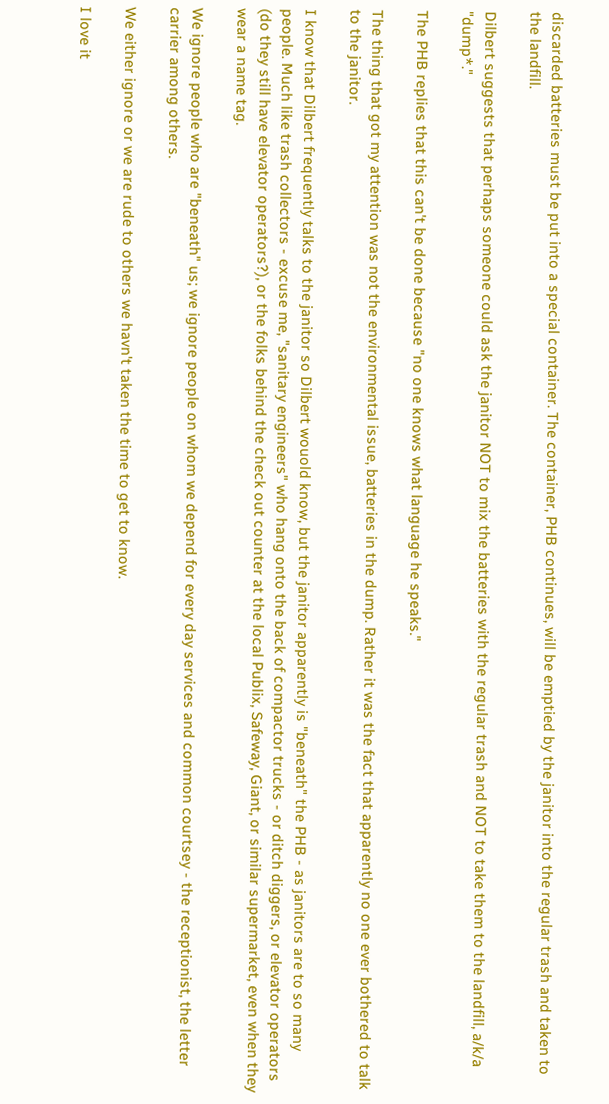discarded batteries must be put into a special container. The container, PHB continues, will be emptied by the janitor into the regular trash and taken to the landfill.

Dilbert suggests that perhaps someone could ask the janitor NOT to mix the batteries with the regular trash and NOT to take them to the landfill, a/k/a "dump*."

The PHB replies that this can't be done because "no one knows what language he speaks."

The thing that got my attention was not the environmental issue, batteries in the dump. Rather it was the fact that apparently no one ever bothered to talk to the janitor.

I know that Dilbert frequently talks to the janitor so Dilbert wouold know, but the janitor apparently is "beneath" the PHB - as janitors are to so many people. Much like trash collectors - excuse me, "sanitary engineers" who hang onto the back of compactor trucks - or ditch diggers, or elevator operators (do they still have elevator operators?), or the folks behind the check out counter at the local Publix, Safeway, Giant, or similar supermarket, even when they wear a name tag.

We ignore people who are "beneath" us; we ignore people on whom we depend for every day services and common courtsey - the receptionist, the letter carrier among others.

We either ignore or we are rude to others we havn't taken the time to get to know.

I love it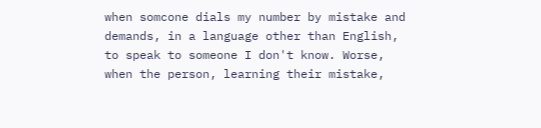when somcone dials my number by mistake and demands, in a language other than English, to speak to someone I don't know. Worse, when the person, learning their mistake,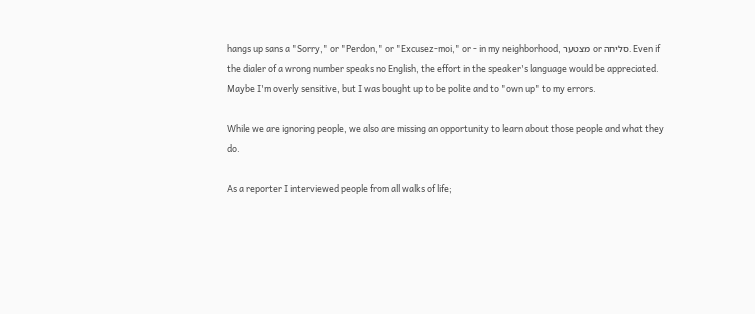hangs up sans a "Sorry," or "Perdon," or "Excusez-moi," or - in my neighborhood, מצטער or סליחה. Even if the dialer of a wrong number speaks no English, the effort in the speaker's language would be appreciated. Maybe I'm overly sensitive, but I was bought up to be polite and to "own up" to my errors.

While we are ignoring people, we also are missing an opportunity to learn about those people and what they do.

As a reporter I interviewed people from all walks of life;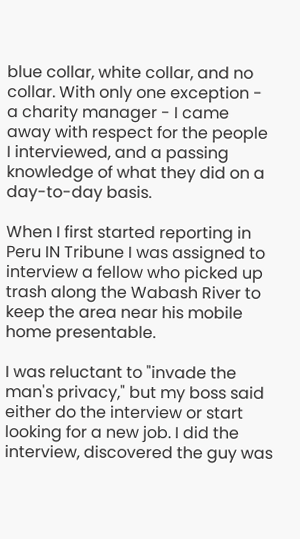blue collar, white collar, and no collar. With only one exception - a charity manager - I came away with respect for the people I interviewed, and a passing knowledge of what they did on a day-to-day basis.

When I first started reporting in Peru IN Tribune I was assigned to interview a fellow who picked up trash along the Wabash River to keep the area near his mobile home presentable.

I was reluctant to "invade the man's privacy," but my boss said either do the interview or start looking for a new job. I did the interview, discovered the guy was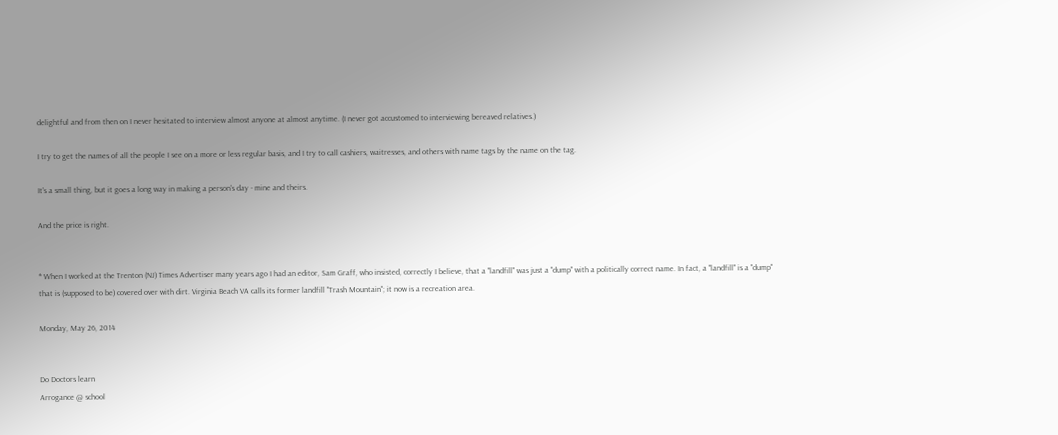delightful and from then on I never hesitated to interview almost anyone at almost anytime. (I never got accustomed to interviewing bereaved relatives.)

I try to get the names of all the people I see on a more or less regular basis, and I try to call cashiers, waitresses, and others with name tags by the name on the tag.

It's a small thing, but it goes a long way in making a person's day - mine and theirs.

And the price is right.


* When I worked at the Trenton (NJ) Times Advertiser many years ago I had an editor, Sam Graff, who insisted, correctly I believe, that a "landfill" was just a "dump" with a politically correct name. In fact, a "landfill" is a "dump" that is (supposed to be) covered over with dirt. Virginia Beach VA calls its former landfill "Trash Mountain"; it now is a recreation area.

Monday, May 26, 2014


Do Doctors learn
Arrogance @ school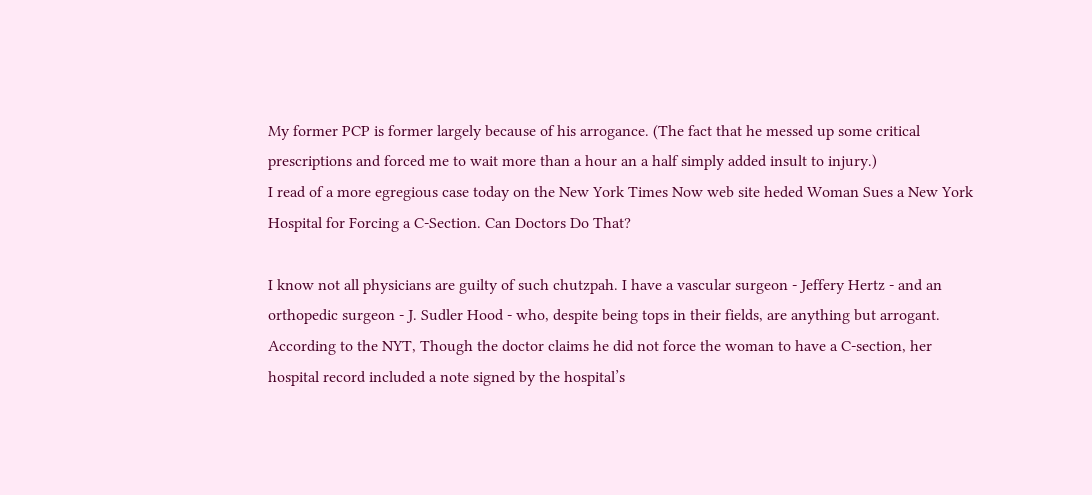My former PCP is former largely because of his arrogance. (The fact that he messed up some critical prescriptions and forced me to wait more than a hour an a half simply added insult to injury.)
I read of a more egregious case today on the New York Times Now web site heded Woman Sues a New York Hospital for Forcing a C-Section. Can Doctors Do That?

I know not all physicians are guilty of such chutzpah. I have a vascular surgeon - Jeffery Hertz - and an orthopedic surgeon - J. Sudler Hood - who, despite being tops in their fields, are anything but arrogant.
According to the NYT, Though the doctor claims he did not force the woman to have a C-section, her hospital record included a note signed by the hospital’s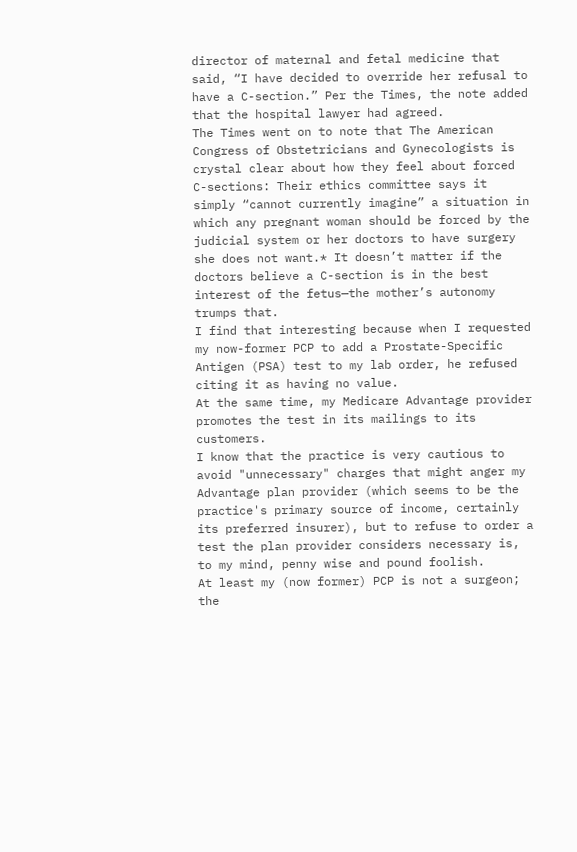director of maternal and fetal medicine that said, “I have decided to override her refusal to have a C-section.” Per the Times, the note added that the hospital lawyer had agreed.
The Times went on to note that The American Congress of Obstetricians and Gynecologists is crystal clear about how they feel about forced C-sections: Their ethics committee says it simply “cannot currently imagine” a situation in which any pregnant woman should be forced by the judicial system or her doctors to have surgery she does not want.* It doesn’t matter if the doctors believe a C-section is in the best interest of the fetus—the mother’s autonomy trumps that.
I find that interesting because when I requested my now-former PCP to add a Prostate-Specific Antigen (PSA) test to my lab order, he refused citing it as having no value.
At the same time, my Medicare Advantage provider promotes the test in its mailings to its customers.
I know that the practice is very cautious to avoid "unnecessary" charges that might anger my Advantage plan provider (which seems to be the practice's primary source of income, certainly its preferred insurer), but to refuse to order a test the plan provider considers necessary is, to my mind, penny wise and pound foolish.
At least my (now former) PCP is not a surgeon; the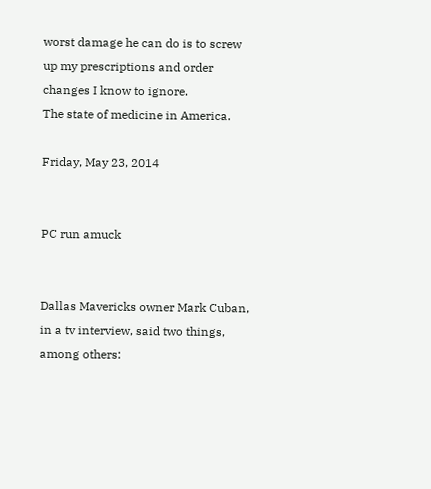worst damage he can do is to screw up my prescriptions and order changes I know to ignore.
The state of medicine in America.

Friday, May 23, 2014


PC run amuck


Dallas Mavericks owner Mark Cuban, in a tv interview, said two things, among others: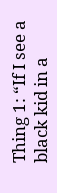Thing 1: “If I see a black kid in a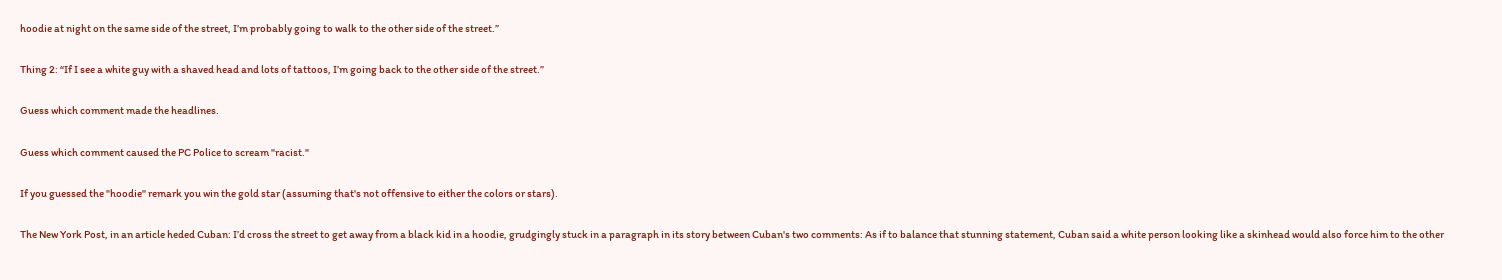hoodie at night on the same side of the street, I’m probably going to walk to the other side of the street.”

Thing 2: “If I see a white guy with a shaved head and lots of tattoos, I’m going back to the other side of the street.”

Guess which comment made the headlines.

Guess which comment caused the PC Police to scream "racist."

If you guessed the "hoodie" remark you win the gold star (assuming that's not offensive to either the colors or stars).

The New York Post, in an article heded Cuban: I’d cross the street to get away from a black kid in a hoodie, grudgingly stuck in a paragraph in its story between Cuban's two comments: As if to balance that stunning statement, Cuban said a white person looking like a skinhead would also force him to the other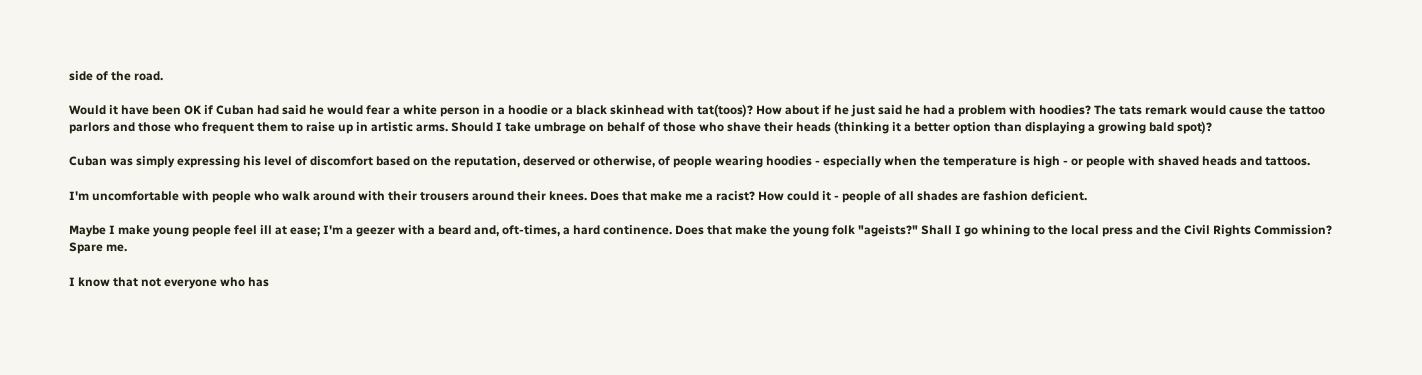side of the road.

Would it have been OK if Cuban had said he would fear a white person in a hoodie or a black skinhead with tat(toos)? How about if he just said he had a problem with hoodies? The tats remark would cause the tattoo parlors and those who frequent them to raise up in artistic arms. Should I take umbrage on behalf of those who shave their heads (thinking it a better option than displaying a growing bald spot)?

Cuban was simply expressing his level of discomfort based on the reputation, deserved or otherwise, of people wearing hoodies - especially when the temperature is high - or people with shaved heads and tattoos.

I'm uncomfortable with people who walk around with their trousers around their knees. Does that make me a racist? How could it - people of all shades are fashion deficient.

Maybe I make young people feel ill at ease; I'm a geezer with a beard and, oft-times, a hard continence. Does that make the young folk "ageists?" Shall I go whining to the local press and the Civil Rights Commission? Spare me.

I know that not everyone who has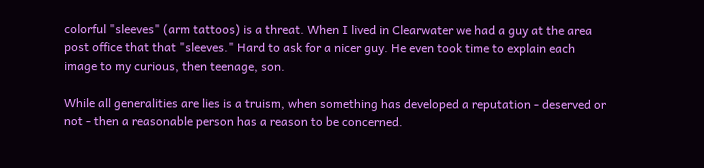colorful "sleeves" (arm tattoos) is a threat. When I lived in Clearwater we had a guy at the area post office that that "sleeves." Hard to ask for a nicer guy. He even took time to explain each image to my curious, then teenage, son.

While all generalities are lies is a truism, when something has developed a reputation - deserved or not - then a reasonable person has a reason to be concerned.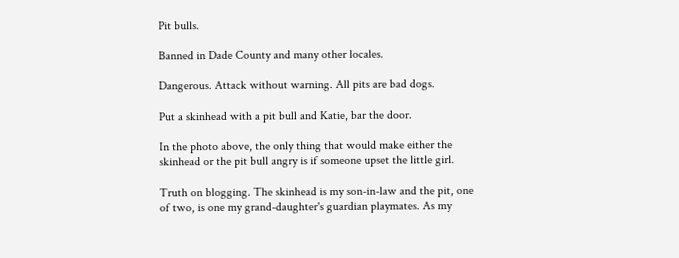Pit bulls.

Banned in Dade County and many other locales.

Dangerous. Attack without warning. All pits are bad dogs.

Put a skinhead with a pit bull and Katie, bar the door.

In the photo above, the only thing that would make either the skinhead or the pit bull angry is if someone upset the little girl.

Truth on blogging. The skinhead is my son-in-law and the pit, one of two, is one my grand-daughter's guardian playmates. As my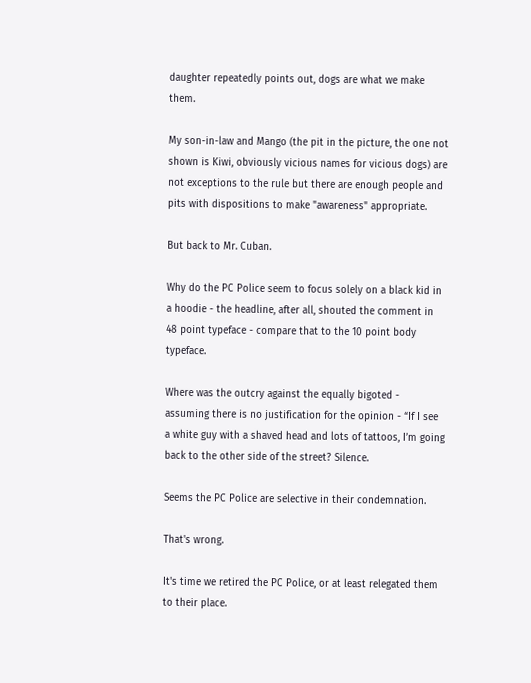daughter repeatedly points out, dogs are what we make them.

My son-in-law and Mango (the pit in the picture, the one not shown is Kiwi, obviously vicious names for vicious dogs) are not exceptions to the rule but there are enough people and pits with dispositions to make "awareness" appropriate.

But back to Mr. Cuban.

Why do the PC Police seem to focus solely on a black kid in a hoodie - the headline, after all, shouted the comment in 48 point typeface - compare that to the 10 point body typeface.

Where was the outcry against the equally bigoted - assuming there is no justification for the opinion - “If I see a white guy with a shaved head and lots of tattoos, I’m going back to the other side of the street? Silence.

Seems the PC Police are selective in their condemnation.

That's wrong.

It's time we retired the PC Police, or at least relegated them to their place.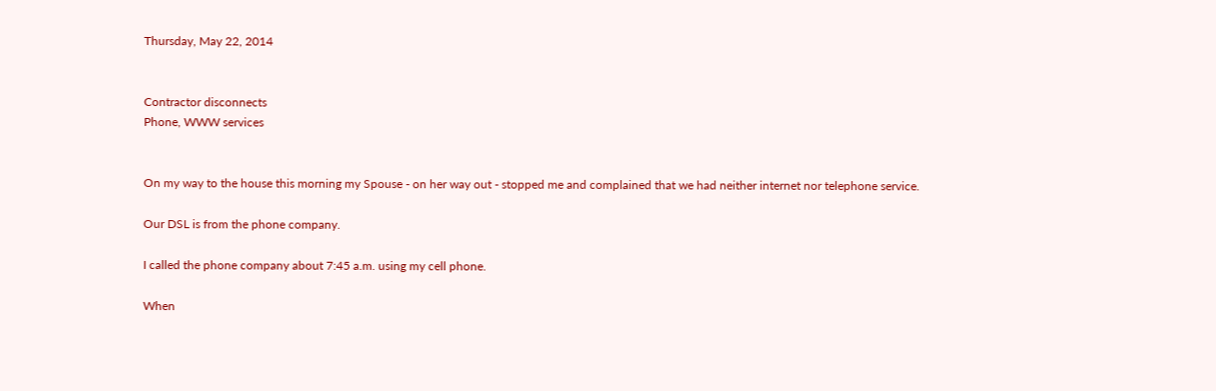Thursday, May 22, 2014


Contractor disconnects
Phone, WWW services


On my way to the house this morning my Spouse - on her way out - stopped me and complained that we had neither internet nor telephone service.

Our DSL is from the phone company.

I called the phone company about 7:45 a.m. using my cell phone.

When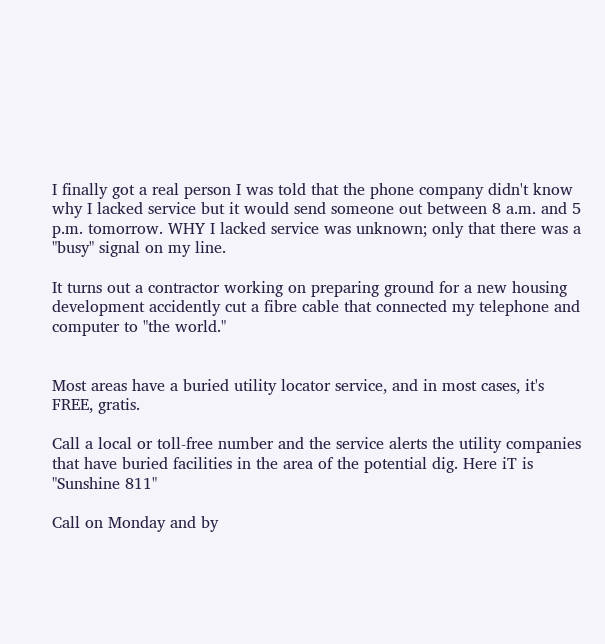I finally got a real person I was told that the phone company didn't know why I lacked service but it would send someone out between 8 a.m. and 5 p.m. tomorrow. WHY I lacked service was unknown; only that there was a "busy" signal on my line.

It turns out a contractor working on preparing ground for a new housing development accidently cut a fibre cable that connected my telephone and computer to "the world."


Most areas have a buried utility locator service, and in most cases, it's FREE, gratis.

Call a local or toll-free number and the service alerts the utility companies that have buried facilities in the area of the potential dig. Here iT is "Sunshine 811"

Call on Monday and by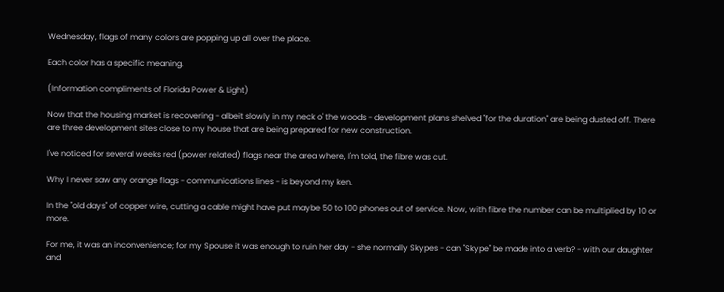Wednesday, flags of many colors are popping up all over the place.

Each color has a specific meaning.

(Information compliments of Florida Power & Light)

Now that the housing market is recovering - albeit slowly in my neck o' the woods - development plans shelved "for the duration" are being dusted off. There are three development sites close to my house that are being prepared for new construction.

I've noticed for several weeks red (power related) flags near the area where, I'm told, the fibre was cut.

Why I never saw any orange flags - communications lines - is beyond my ken.

In the "old days" of copper wire, cutting a cable might have put maybe 50 to 100 phones out of service. Now, with fibre the number can be multiplied by 10 or more.

For me, it was an inconvenience; for my Spouse it was enough to ruin her day - she normally Skypes - can "Skype" be made into a verb? - with our daughter and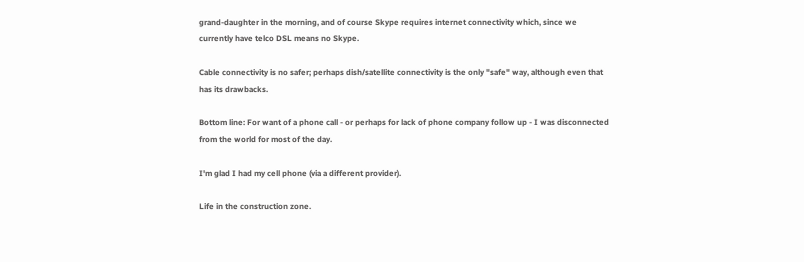grand-daughter in the morning, and of course Skype requires internet connectivity which, since we currently have telco DSL means no Skype.

Cable connectivity is no safer; perhaps dish/satellite connectivity is the only "safe" way, although even that has its drawbacks.

Bottom line: For want of a phone call - or perhaps for lack of phone company follow up - I was disconnected from the world for most of the day.

I'm glad I had my cell phone (via a different provider).

Life in the construction zone.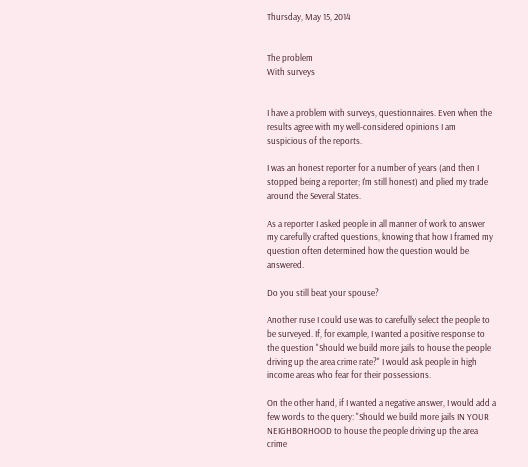Thursday, May 15, 2014


The problem
With surveys


I have a problem with surveys, questionnaires. Even when the results agree with my well-considered opinions I am suspicious of the reports.

I was an honest reporter for a number of years (and then I stopped being a reporter; I'm still honest) and plied my trade around the Several States.

As a reporter I asked people in all manner of work to answer my carefully crafted questions, knowing that how I framed my question often determined how the question would be answered.

Do you still beat your spouse?

Another ruse I could use was to carefully select the people to be surveyed. If, for example, I wanted a positive response to the question "Should we build more jails to house the people driving up the area crime rate?" I would ask people in high income areas who fear for their possessions.

On the other hand, if I wanted a negative answer, I would add a few words to the query: "Should we build more jails IN YOUR NEIGHBORHOOD to house the people driving up the area crime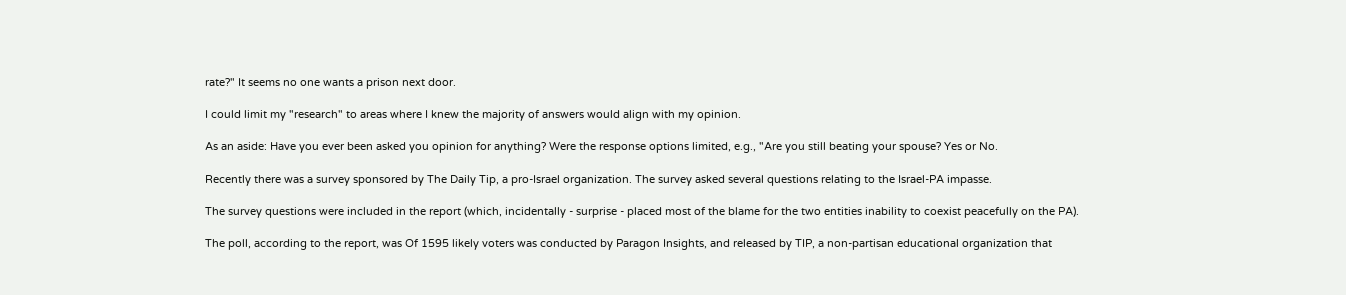rate?" It seems no one wants a prison next door.

I could limit my "research" to areas where I knew the majority of answers would align with my opinion.

As an aside: Have you ever been asked you opinion for anything? Were the response options limited, e.g., "Are you still beating your spouse? Yes or No.

Recently there was a survey sponsored by The Daily Tip, a pro-Israel organization. The survey asked several questions relating to the Israel-PA impasse.

The survey questions were included in the report (which, incidentally - surprise - placed most of the blame for the two entities inability to coexist peacefully on the PA).

The poll, according to the report, was Of 1595 likely voters was conducted by Paragon Insights, and released by TIP, a non-partisan educational organization that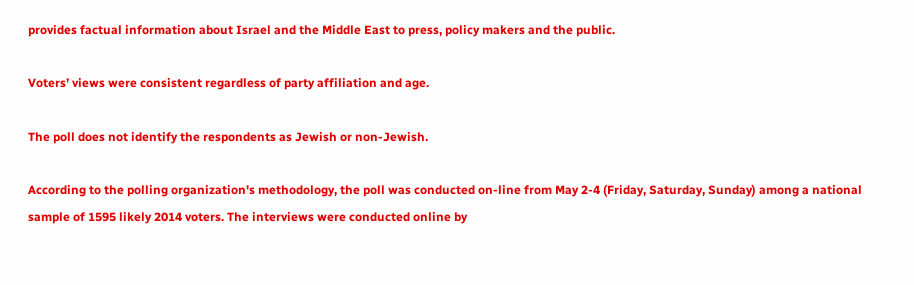provides factual information about Israel and the Middle East to press, policy makers and the public.

Voters’ views were consistent regardless of party affiliation and age.

The poll does not identify the respondents as Jewish or non-Jewish.

According to the polling organization's methodology, the poll was conducted on-line from May 2-4 (Friday, Saturday, Sunday) among a national sample of 1595 likely 2014 voters. The interviews were conducted online by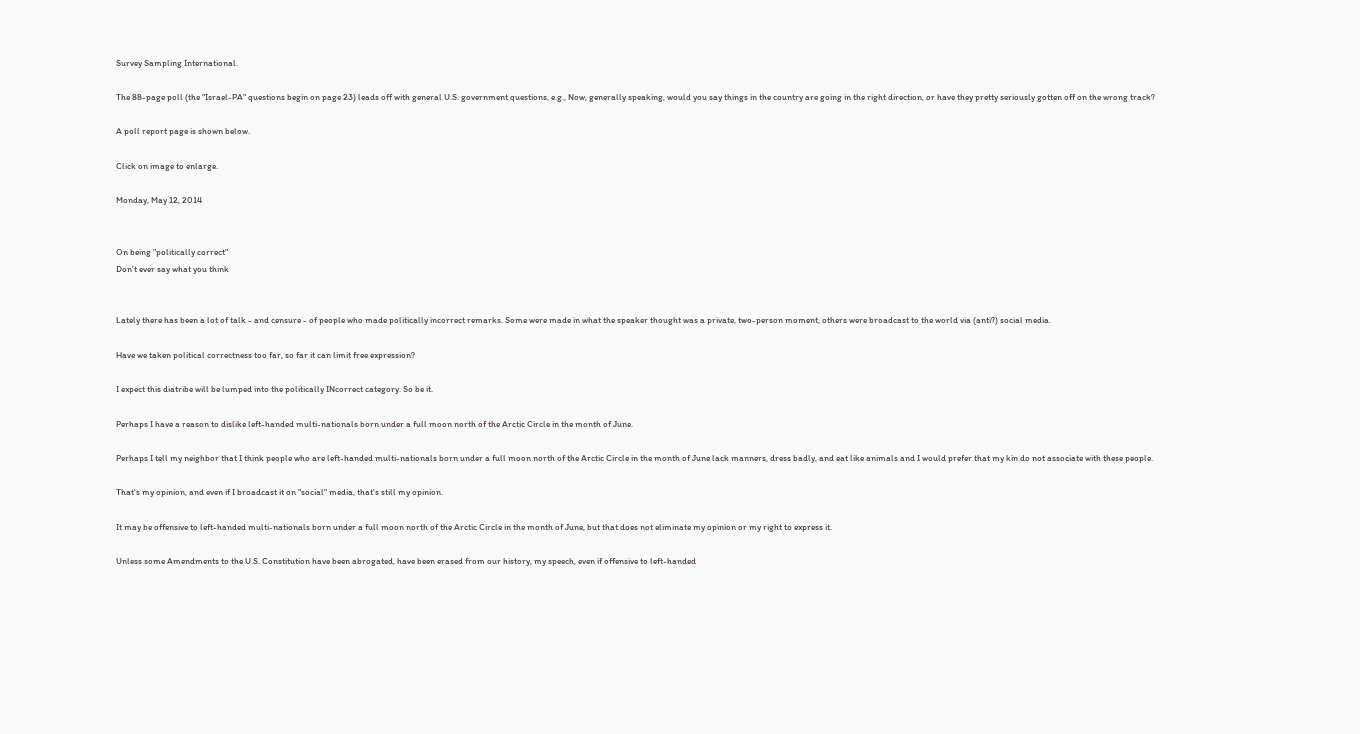Survey Sampling International.

The 88-page poll (the "Israel-PA" questions begin on page 23) leads off with general U.S. government questions, e.g., Now, generally speaking, would you say things in the country are going in the right direction, or have they pretty seriously gotten off on the wrong track?

A poll report page is shown below.

Click on image to enlarge.

Monday, May 12, 2014


On being "politically correct"
Don't ever say what you think


Lately there has been a lot of talk - and censure - of people who made politically incorrect remarks. Some were made in what the speaker thought was a private, two-person moment, others were broadcast to the world via (anti?) social media.

Have we taken political correctness too far, so far it can limit free expression?

I expect this diatribe will be lumped into the politically INcorrect category. So be it.

Perhaps I have a reason to dislike left-handed multi-nationals born under a full moon north of the Arctic Circle in the month of June.

Perhaps I tell my neighbor that I think people who are left-handed multi-nationals born under a full moon north of the Arctic Circle in the month of June lack manners, dress badly, and eat like animals and I would prefer that my kin do not associate with these people.

That's my opinion, and even if I broadcast it on "social" media, that's still my opinion.

It may be offensive to left-handed multi-nationals born under a full moon north of the Arctic Circle in the month of June, but that does not eliminate my opinion or my right to express it.

Unless some Amendments to the U.S. Constitution have been abrogated, have been erased from our history, my speech, even if offensive to left-handed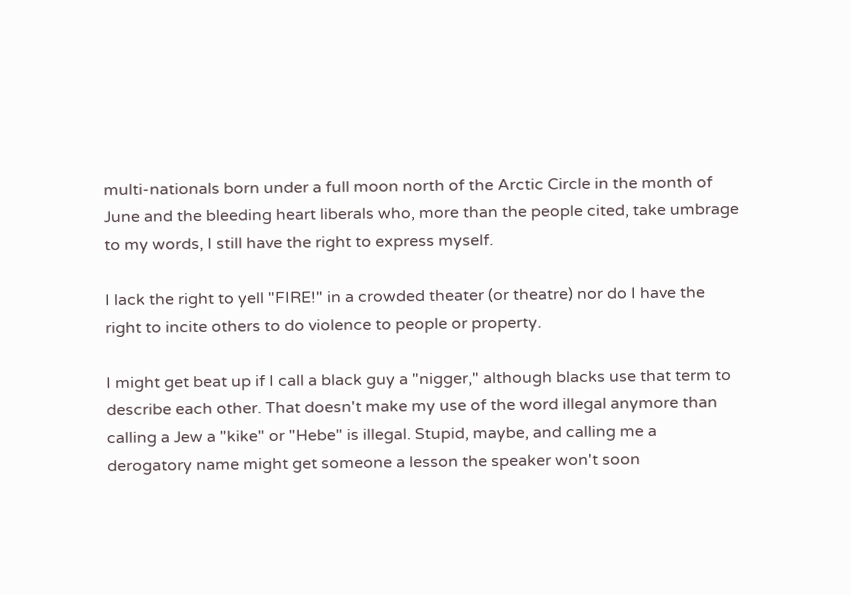multi-nationals born under a full moon north of the Arctic Circle in the month of June and the bleeding heart liberals who, more than the people cited, take umbrage to my words, I still have the right to express myself.

I lack the right to yell "FIRE!" in a crowded theater (or theatre) nor do I have the right to incite others to do violence to people or property.

I might get beat up if I call a black guy a "nigger," although blacks use that term to describe each other. That doesn't make my use of the word illegal anymore than calling a Jew a "kike" or "Hebe" is illegal. Stupid, maybe, and calling me a derogatory name might get someone a lesson the speaker won't soon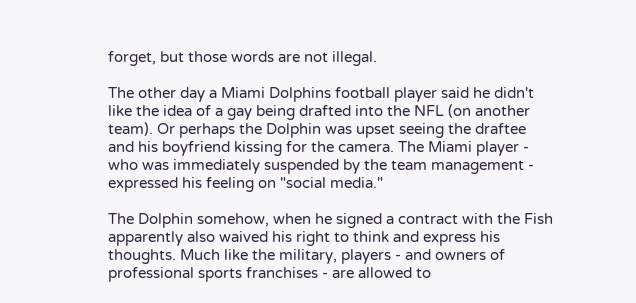forget, but those words are not illegal.

The other day a Miami Dolphins football player said he didn't like the idea of a gay being drafted into the NFL (on another team). Or perhaps the Dolphin was upset seeing the draftee and his boyfriend kissing for the camera. The Miami player - who was immediately suspended by the team management - expressed his feeling on "social media."

The Dolphin somehow, when he signed a contract with the Fish apparently also waived his right to think and express his thoughts. Much like the military, players - and owners of professional sports franchises - are allowed to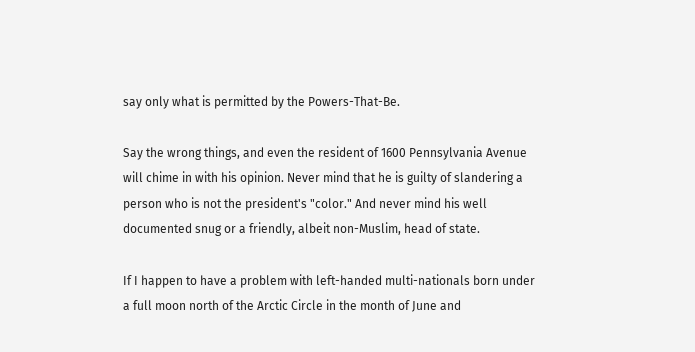say only what is permitted by the Powers-That-Be.

Say the wrong things, and even the resident of 1600 Pennsylvania Avenue will chime in with his opinion. Never mind that he is guilty of slandering a person who is not the president's "color." And never mind his well documented snug or a friendly, albeit non-Muslim, head of state.

If I happen to have a problem with left-handed multi-nationals born under a full moon north of the Arctic Circle in the month of June and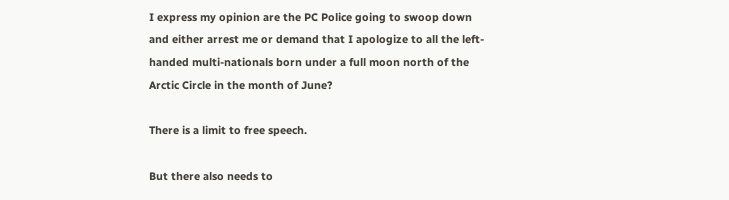I express my opinion are the PC Police going to swoop down and either arrest me or demand that I apologize to all the left-handed multi-nationals born under a full moon north of the Arctic Circle in the month of June?

There is a limit to free speech.

But there also needs to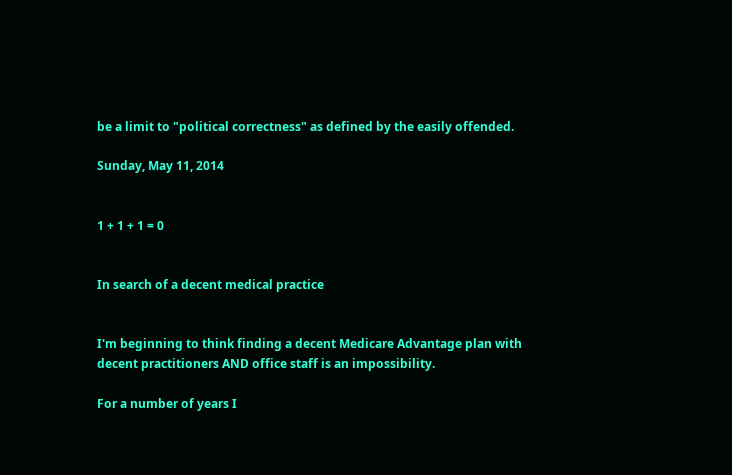be a limit to "political correctness" as defined by the easily offended.

Sunday, May 11, 2014


1 + 1 + 1 = 0


In search of a decent medical practice


I'm beginning to think finding a decent Medicare Advantage plan with decent practitioners AND office staff is an impossibility.

For a number of years I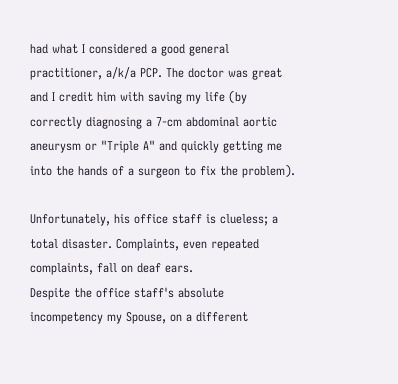had what I considered a good general practitioner, a/k/a PCP. The doctor was great and I credit him with saving my life (by correctly diagnosing a 7-cm abdominal aortic aneurysm or "Triple A" and quickly getting me into the hands of a surgeon to fix the problem).

Unfortunately, his office staff is clueless; a total disaster. Complaints, even repeated complaints, fall on deaf ears.
Despite the office staff's absolute incompetency my Spouse, on a different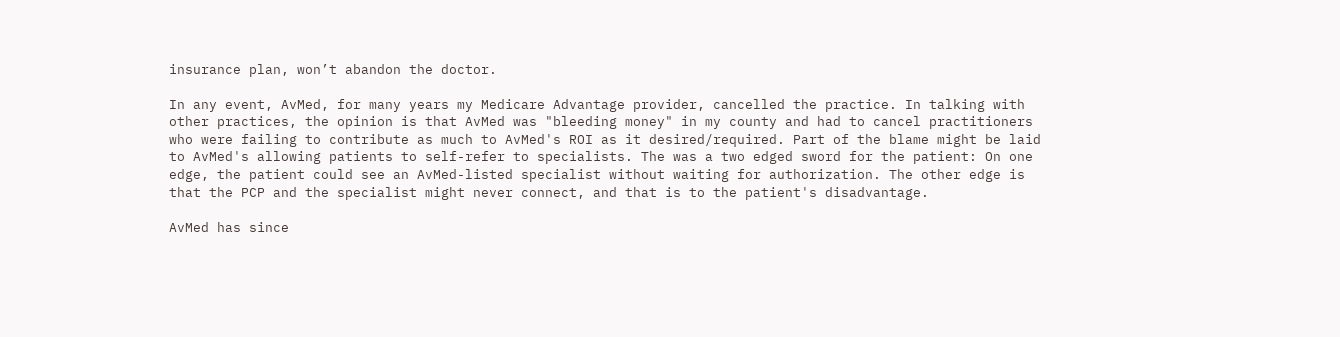insurance plan, won’t abandon the doctor.

In any event, AvMed, for many years my Medicare Advantage provider, cancelled the practice. In talking with other practices, the opinion is that AvMed was "bleeding money" in my county and had to cancel practitioners who were failing to contribute as much to AvMed's ROI as it desired/required. Part of the blame might be laid to AvMed's allowing patients to self-refer to specialists. The was a two edged sword for the patient: On one edge, the patient could see an AvMed-listed specialist without waiting for authorization. The other edge is that the PCP and the specialist might never connect, and that is to the patient's disadvantage.

AvMed has since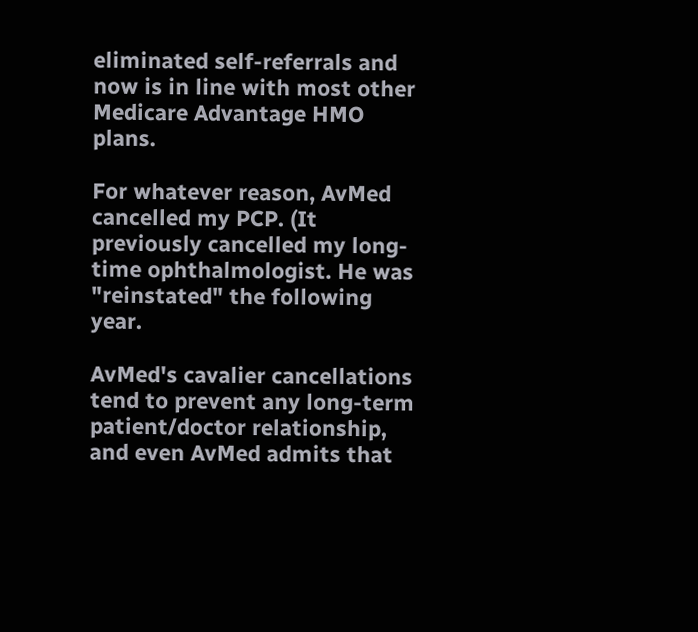eliminated self-referrals and now is in line with most other Medicare Advantage HMO plans.

For whatever reason, AvMed cancelled my PCP. (It previously cancelled my long-time ophthalmologist. He was "reinstated" the following year.

AvMed's cavalier cancellations tend to prevent any long-term patient/doctor relationship, and even AvMed admits that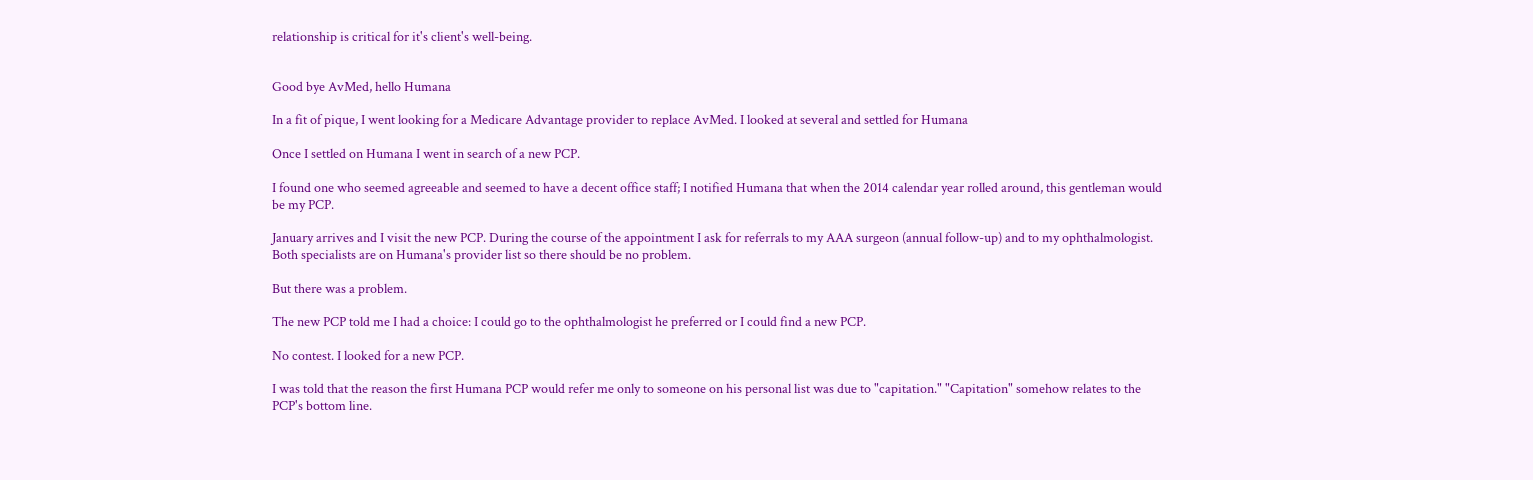relationship is critical for it's client's well-being.


Good bye AvMed, hello Humana

In a fit of pique, I went looking for a Medicare Advantage provider to replace AvMed. I looked at several and settled for Humana

Once I settled on Humana I went in search of a new PCP.

I found one who seemed agreeable and seemed to have a decent office staff; I notified Humana that when the 2014 calendar year rolled around, this gentleman would be my PCP.

January arrives and I visit the new PCP. During the course of the appointment I ask for referrals to my AAA surgeon (annual follow-up) and to my ophthalmologist. Both specialists are on Humana's provider list so there should be no problem.

But there was a problem.

The new PCP told me I had a choice: I could go to the ophthalmologist he preferred or I could find a new PCP.

No contest. I looked for a new PCP.

I was told that the reason the first Humana PCP would refer me only to someone on his personal list was due to "capitation." "Capitation" somehow relates to the PCP's bottom line.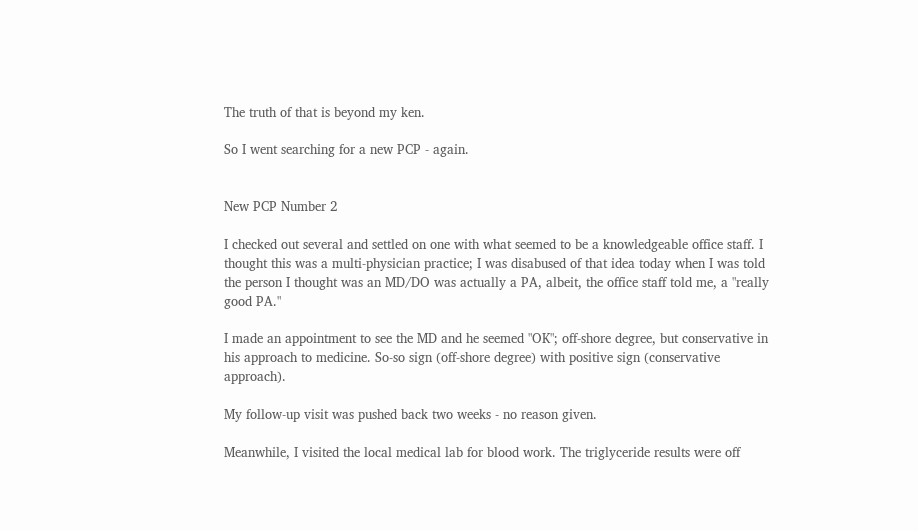The truth of that is beyond my ken.

So I went searching for a new PCP - again.


New PCP Number 2

I checked out several and settled on one with what seemed to be a knowledgeable office staff. I thought this was a multi-physician practice; I was disabused of that idea today when I was told the person I thought was an MD/DO was actually a PA, albeit, the office staff told me, a "really good PA."

I made an appointment to see the MD and he seemed "OK"; off-shore degree, but conservative in his approach to medicine. So-so sign (off-shore degree) with positive sign (conservative approach).

My follow-up visit was pushed back two weeks - no reason given.

Meanwhile, I visited the local medical lab for blood work. The triglyceride results were off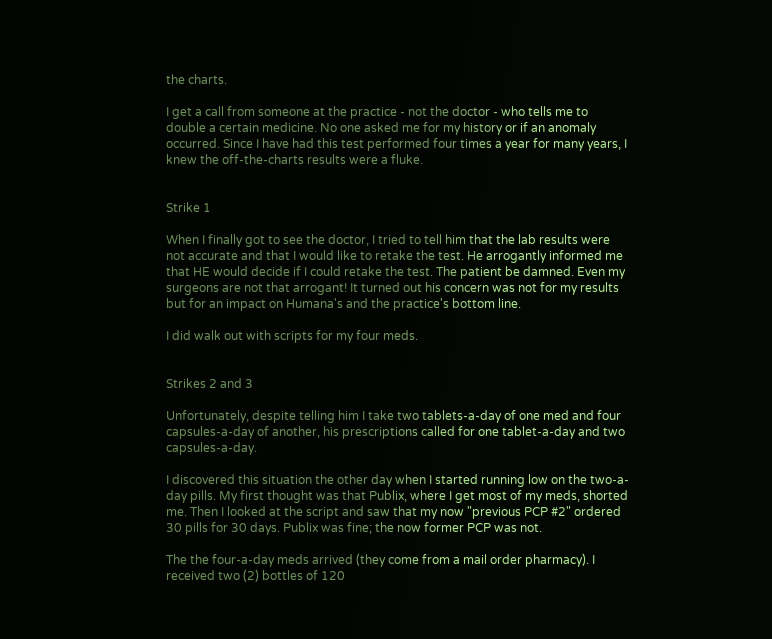the charts.

I get a call from someone at the practice - not the doctor - who tells me to double a certain medicine. No one asked me for my history or if an anomaly occurred. Since I have had this test performed four times a year for many years, I knew the off-the-charts results were a fluke.


Strike 1

When I finally got to see the doctor, I tried to tell him that the lab results were not accurate and that I would like to retake the test. He arrogantly informed me that HE would decide if I could retake the test. The patient be damned. Even my surgeons are not that arrogant! It turned out his concern was not for my results but for an impact on Humana's and the practice's bottom line.

I did walk out with scripts for my four meds.


Strikes 2 and 3

Unfortunately, despite telling him I take two tablets-a-day of one med and four capsules-a-day of another, his prescriptions called for one tablet-a-day and two capsules-a-day.

I discovered this situation the other day when I started running low on the two-a-day pills. My first thought was that Publix, where I get most of my meds, shorted me. Then I looked at the script and saw that my now "previous PCP #2" ordered 30 pills for 30 days. Publix was fine; the now former PCP was not.

The the four-a-day meds arrived (they come from a mail order pharmacy). I received two (2) bottles of 120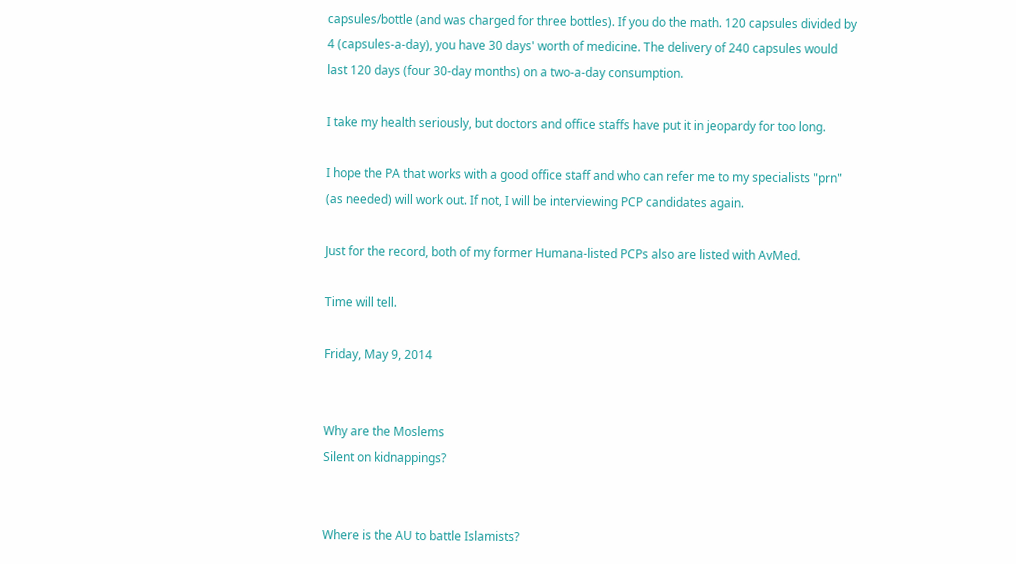capsules/bottle (and was charged for three bottles). If you do the math. 120 capsules divided by 4 (capsules-a-day), you have 30 days' worth of medicine. The delivery of 240 capsules would last 120 days (four 30-day months) on a two-a-day consumption.

I take my health seriously, but doctors and office staffs have put it in jeopardy for too long.

I hope the PA that works with a good office staff and who can refer me to my specialists "prn" (as needed) will work out. If not, I will be interviewing PCP candidates again.

Just for the record, both of my former Humana-listed PCPs also are listed with AvMed.

Time will tell.

Friday, May 9, 2014


Why are the Moslems
Silent on kidnappings?


Where is the AU to battle Islamists?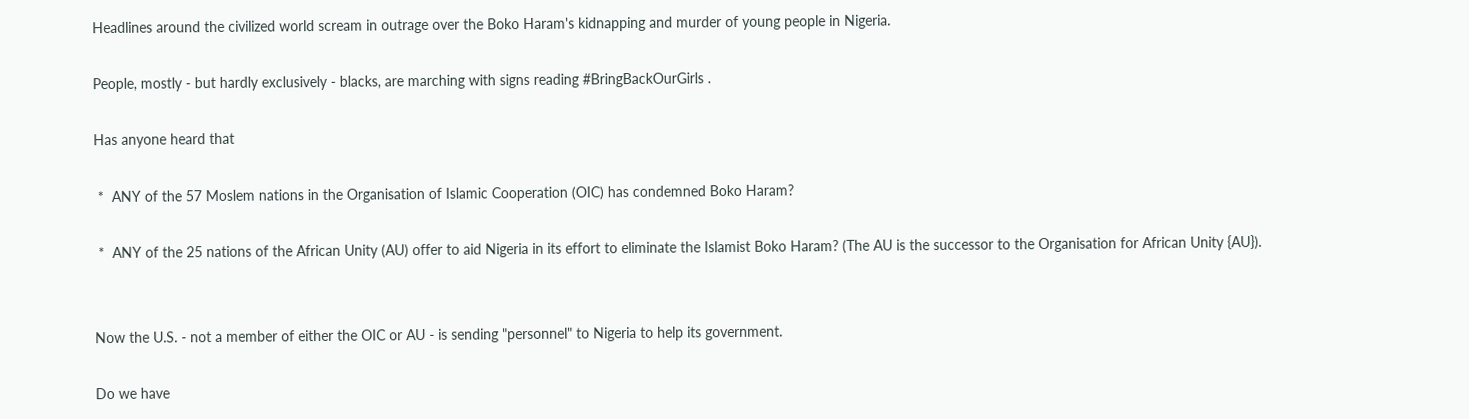Headlines around the civilized world scream in outrage over the Boko Haram's kidnapping and murder of young people in Nigeria.

People, mostly - but hardly exclusively - blacks, are marching with signs reading #BringBackOurGirls .

Has anyone heard that

 *  ANY of the 57 Moslem nations in the Organisation of Islamic Cooperation (OIC) has condemned Boko Haram?

 *  ANY of the 25 nations of the African Unity (AU) offer to aid Nigeria in its effort to eliminate the Islamist Boko Haram? (The AU is the successor to the Organisation for African Unity {AU}).


Now the U.S. - not a member of either the OIC or AU - is sending "personnel" to Nigeria to help its government.

Do we have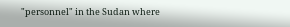"personnel" in the Sudan where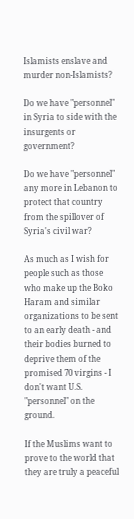Islamists enslave and murder non-Islamists?

Do we have "personnel" in Syria to side with the insurgents or government?

Do we have "personnel" any more in Lebanon to protect that country from the spillover of Syria's civil war?

As much as I wish for people such as those who make up the Boko Haram and similar organizations to be sent to an early death - and their bodies burned to deprive them of the promised 70 virgins - I don't want U.S. "personnel" on the ground.

If the Muslims want to prove to the world that they are truly a peaceful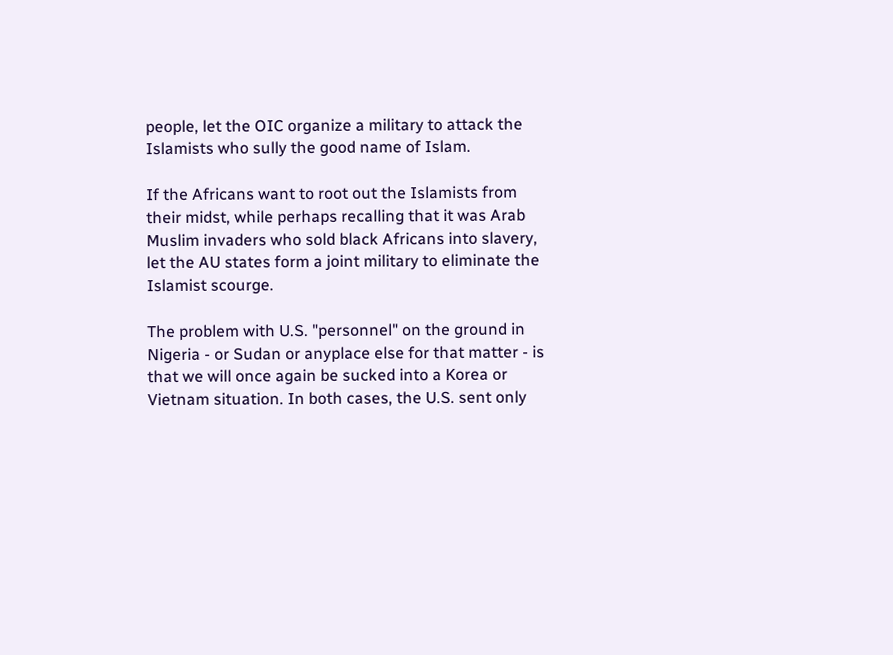people, let the OIC organize a military to attack the Islamists who sully the good name of Islam.

If the Africans want to root out the Islamists from their midst, while perhaps recalling that it was Arab Muslim invaders who sold black Africans into slavery, let the AU states form a joint military to eliminate the Islamist scourge.

The problem with U.S. "personnel" on the ground in Nigeria - or Sudan or anyplace else for that matter - is that we will once again be sucked into a Korea or Vietnam situation. In both cases, the U.S. sent only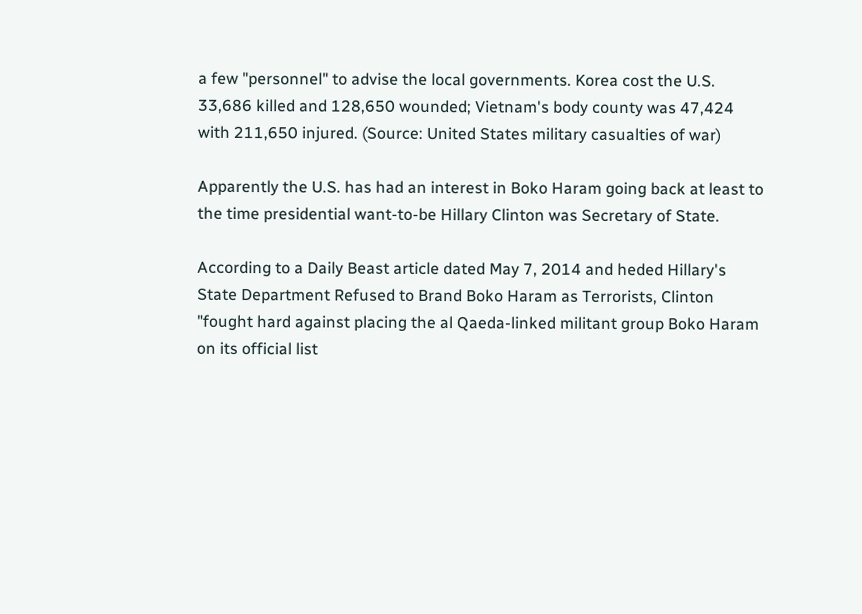a few "personnel" to advise the local governments. Korea cost the U.S. 33,686 killed and 128,650 wounded; Vietnam's body county was 47,424 with 211,650 injured. (Source: United States military casualties of war)

Apparently the U.S. has had an interest in Boko Haram going back at least to the time presidential want-to-be Hillary Clinton was Secretary of State.

According to a Daily Beast article dated May 7, 2014 and heded Hillary's State Department Refused to Brand Boko Haram as Terrorists, Clinton "fought hard against placing the al Qaeda-linked militant group Boko Haram on its official list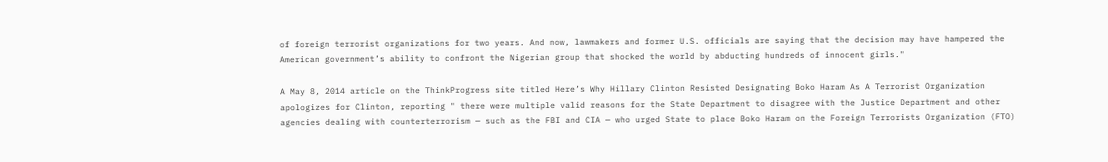of foreign terrorist organizations for two years. And now, lawmakers and former U.S. officials are saying that the decision may have hampered the American government’s ability to confront the Nigerian group that shocked the world by abducting hundreds of innocent girls."

A May 8, 2014 article on the ThinkProgress site titled Here’s Why Hillary Clinton Resisted Designating Boko Haram As A Terrorist Organization apologizes for Clinton, reporting " there were multiple valid reasons for the State Department to disagree with the Justice Department and other agencies dealing with counterterrorism — such as the FBI and CIA — who urged State to place Boko Haram on the Foreign Terrorists Organization (FTO)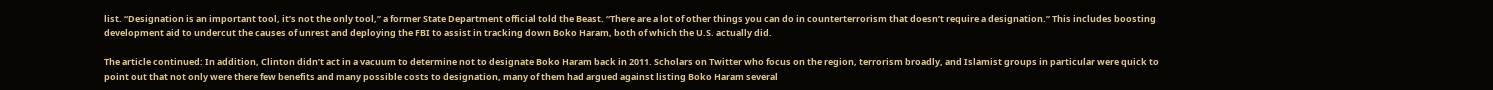list. “Designation is an important tool, it’s not the only tool,” a former State Department official told the Beast. “There are a lot of other things you can do in counterterrorism that doesn’t require a designation.” This includes boosting development aid to undercut the causes of unrest and deploying the FBI to assist in tracking down Boko Haram, both of which the U.S. actually did.

The article continued: In addition, Clinton didn’t act in a vacuum to determine not to designate Boko Haram back in 2011. Scholars on Twitter who focus on the region, terrorism broadly, and Islamist groups in particular were quick to point out that not only were there few benefits and many possible costs to designation, many of them had argued against listing Boko Haram several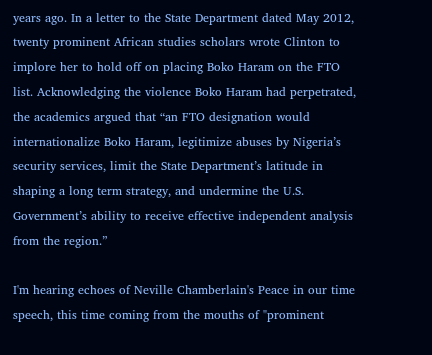years ago. In a letter to the State Department dated May 2012, twenty prominent African studies scholars wrote Clinton to implore her to hold off on placing Boko Haram on the FTO list. Acknowledging the violence Boko Haram had perpetrated, the academics argued that “an FTO designation would internationalize Boko Haram, legitimize abuses by Nigeria’s security services, limit the State Department’s latitude in shaping a long term strategy, and undermine the U.S. Government’s ability to receive effective independent analysis from the region.”

I'm hearing echoes of Neville Chamberlain's Peace in our time speech, this time coming from the mouths of "prominent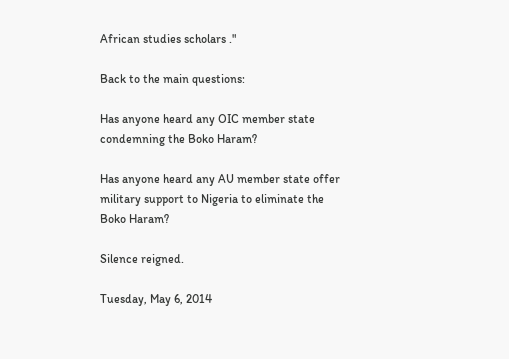African studies scholars ."

Back to the main questions:

Has anyone heard any OIC member state condemning the Boko Haram?

Has anyone heard any AU member state offer military support to Nigeria to eliminate the Boko Haram?

Silence reigned.

Tuesday, May 6, 2014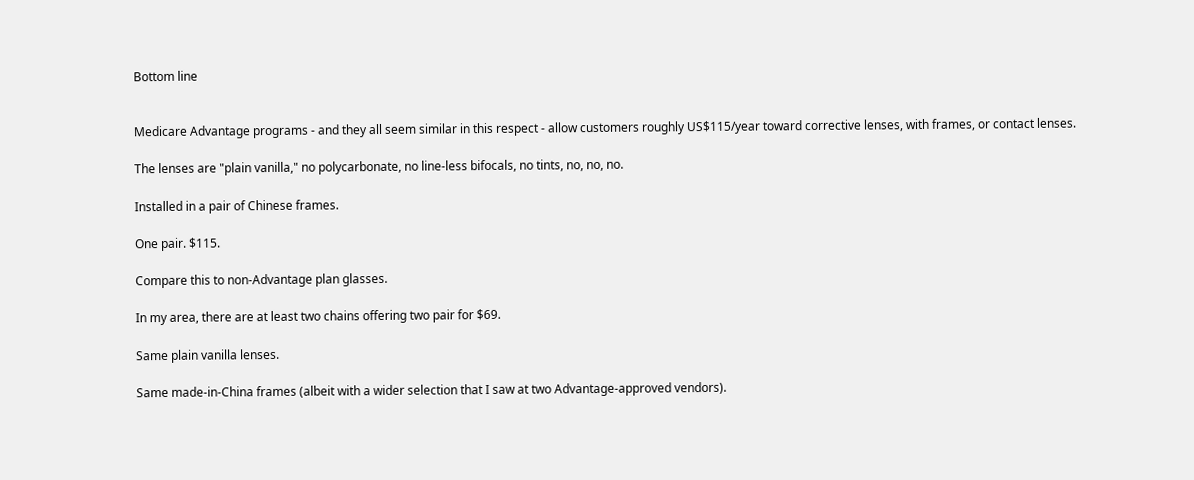Bottom line


Medicare Advantage programs - and they all seem similar in this respect - allow customers roughly US$115/year toward corrective lenses, with frames, or contact lenses.

The lenses are "plain vanilla," no polycarbonate, no line-less bifocals, no tints, no, no, no.

Installed in a pair of Chinese frames.

One pair. $115.

Compare this to non-Advantage plan glasses.

In my area, there are at least two chains offering two pair for $69.

Same plain vanilla lenses.

Same made-in-China frames (albeit with a wider selection that I saw at two Advantage-approved vendors).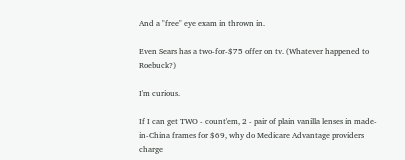And a "free" eye exam in thrown in.

Even Sears has a two-for-$75 offer on tv. (Whatever happened to Roebuck?)

I'm curious.

If I can get TWO - count'em, 2 - pair of plain vanilla lenses in made-in-China frames for $69, why do Medicare Advantage providers charge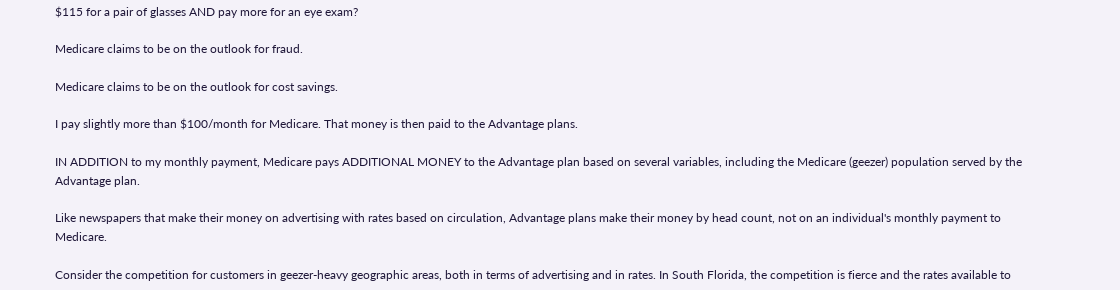$115 for a pair of glasses AND pay more for an eye exam?

Medicare claims to be on the outlook for fraud.

Medicare claims to be on the outlook for cost savings.

I pay slightly more than $100/month for Medicare. That money is then paid to the Advantage plans.

IN ADDITION to my monthly payment, Medicare pays ADDITIONAL MONEY to the Advantage plan based on several variables, including the Medicare (geezer) population served by the Advantage plan.

Like newspapers that make their money on advertising with rates based on circulation, Advantage plans make their money by head count, not on an individual's monthly payment to Medicare.

Consider the competition for customers in geezer-heavy geographic areas, both in terms of advertising and in rates. In South Florida, the competition is fierce and the rates available to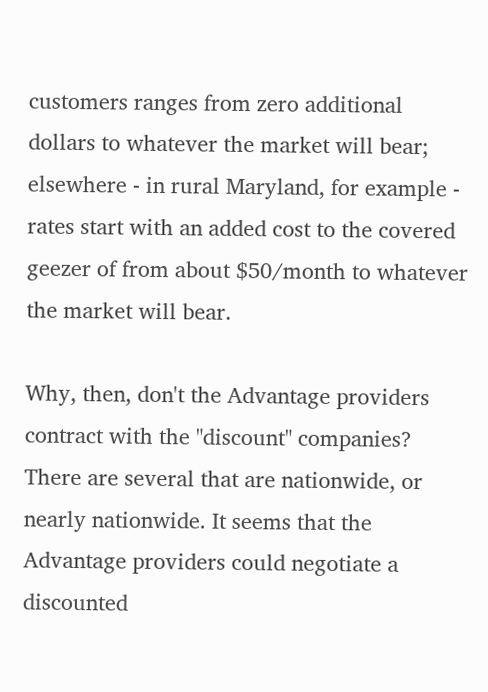customers ranges from zero additional dollars to whatever the market will bear; elsewhere - in rural Maryland, for example - rates start with an added cost to the covered geezer of from about $50/month to whatever the market will bear.

Why, then, don't the Advantage providers contract with the "discount" companies? There are several that are nationwide, or nearly nationwide. It seems that the Advantage providers could negotiate a discounted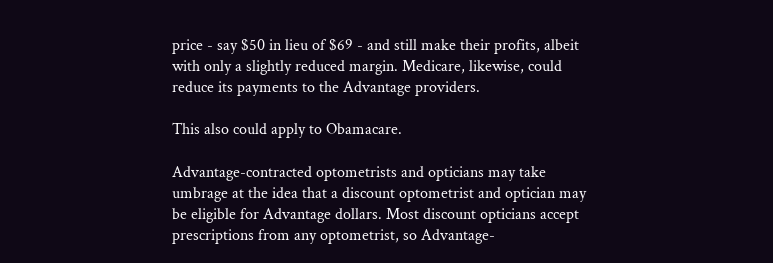price - say $50 in lieu of $69 - and still make their profits, albeit with only a slightly reduced margin. Medicare, likewise, could reduce its payments to the Advantage providers.

This also could apply to Obamacare.

Advantage-contracted optometrists and opticians may take umbrage at the idea that a discount optometrist and optician may be eligible for Advantage dollars. Most discount opticians accept prescriptions from any optometrist, so Advantage-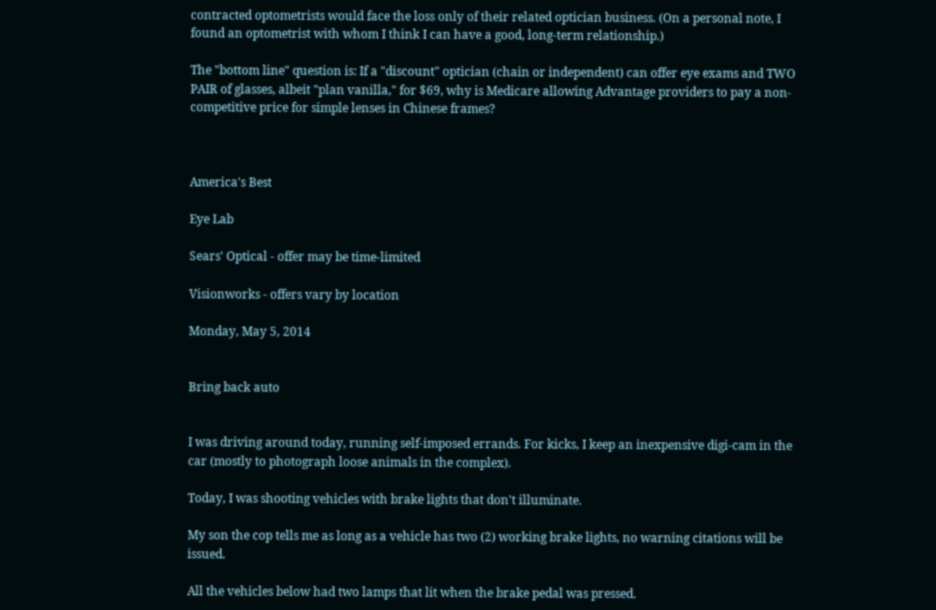contracted optometrists would face the loss only of their related optician business. (On a personal note, I found an optometrist with whom I think I can have a good, long-term relationship.)

The "bottom line" question is: If a "discount" optician (chain or independent) can offer eye exams and TWO PAIR of glasses, albeit "plan vanilla," for $69, why is Medicare allowing Advantage providers to pay a non-competitive price for simple lenses in Chinese frames?



America's Best

Eye Lab

Sears' Optical - offer may be time-limited

Visionworks - offers vary by location

Monday, May 5, 2014


Bring back auto


I was driving around today, running self-imposed errands. For kicks, I keep an inexpensive digi-cam in the car (mostly to photograph loose animals in the complex).

Today, I was shooting vehicles with brake lights that don't illuminate.

My son the cop tells me as long as a vehicle has two (2) working brake lights, no warning citations will be issued.

All the vehicles below had two lamps that lit when the brake pedal was pressed.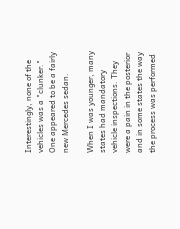Interestingly, none of the vehicles was a "clunker." One appeared to be a fairly new Mercedes sedan.

When I was younger, many states had mandatory vehicle inspections. They were a pain in the posterior and in some states the way the process was performed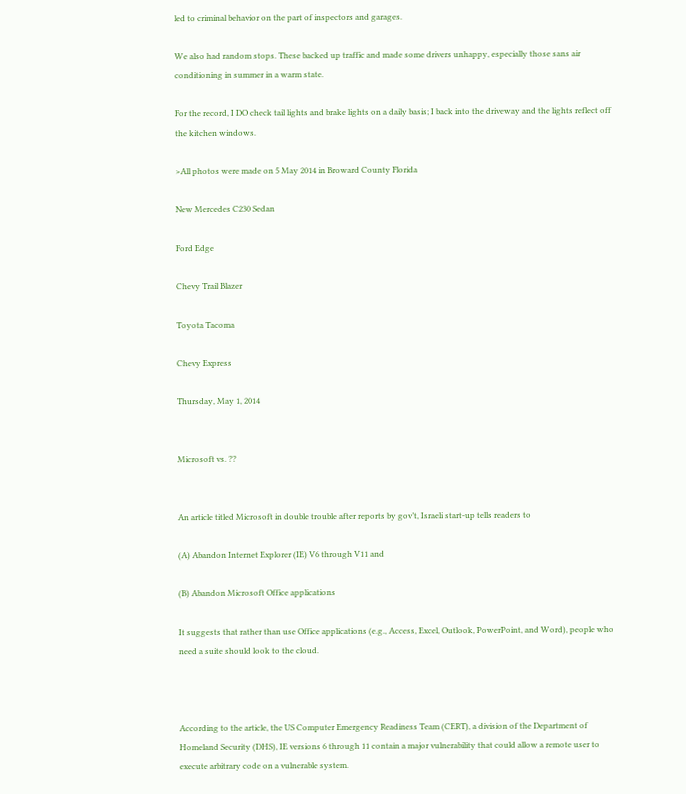led to criminal behavior on the part of inspectors and garages.

We also had random stops. These backed up traffic and made some drivers unhappy, especially those sans air conditioning in summer in a warm state.

For the record, I DO check tail lights and brake lights on a daily basis; I back into the driveway and the lights reflect off the kitchen windows.

>All photos were made on 5 May 2014 in Broward County Florida

New Mercedes C230 Sedan

Ford Edge

Chevy Trail Blazer

Toyota Tacoma

Chevy Express

Thursday, May 1, 2014


Microsoft vs. ??


An article titled Microsoft in double trouble after reports by gov’t, Israeli start-up tells readers to

(A) Abandon Internet Explorer (IE) V6 through V11 and

(B) Abandon Microsoft Office applications

It suggests that rather than use Office applications (e.g., Access, Excel, Outlook, PowerPoint, and Word), people who need a suite should look to the cloud.



According to the article, the US Computer Emergency Readiness Team (CERT), a division of the Department of Homeland Security (DHS), IE versions 6 through 11 contain a major vulnerability that could allow a remote user to execute arbitrary code on a vulnerable system.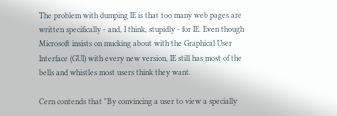The problem with dumping IE is that too many web pages are written specifically - and, I think, stupidly - for IE. Even though Microsoft insists on mucking about with the Graphical User Interface (GUI) with every new version, IE still has most of the bells and whistles most users think they want.

Cern contends that "By convincing a user to view a specially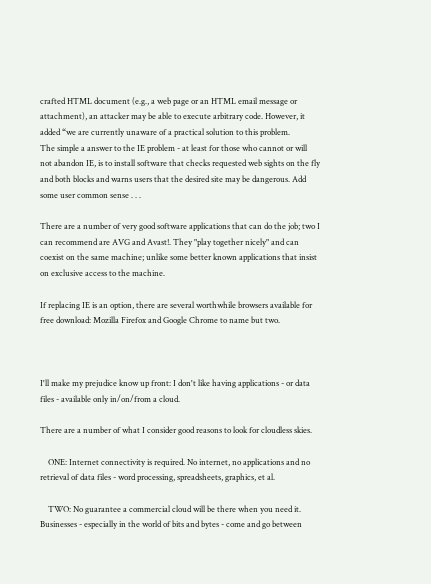crafted HTML document (e.g., a web page or an HTML email message or attachment), an attacker may be able to execute arbitrary code. However, it added “we are currently unaware of a practical solution to this problem.
The simple a answer to the IE problem - at least for those who cannot or will not abandon IE, is to install software that checks requested web sights on the fly and both blocks and warns users that the desired site may be dangerous. Add some user common sense . . .

There are a number of very good software applications that can do the job; two I can recommend are AVG and Avast!. They "play together nicely" and can coexist on the same machine; unlike some better known applications that insist on exclusive access to the machine.

If replacing IE is an option, there are several worthwhile browsers available for free download: Mozilla Firefox and Google Chrome to name but two.



I'll make my prejudice know up front: I don't like having applications - or data files - available only in/on/from a cloud.

There are a number of what I consider good reasons to look for cloudless skies.

    ONE: Internet connectivity is required. No internet, no applications and no retrieval of data files - word processing, spreadsheets, graphics, et al.

    TWO: No guarantee a commercial cloud will be there when you need it. Businesses - especially in the world of bits and bytes - come and go between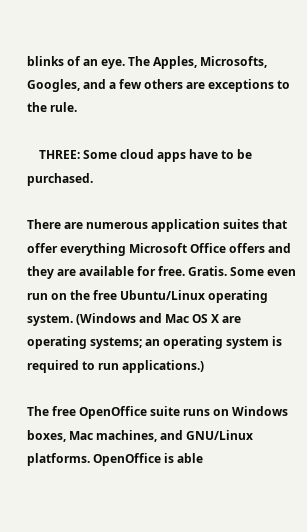blinks of an eye. The Apples, Microsofts, Googles, and a few others are exceptions to the rule.

    THREE: Some cloud apps have to be purchased.

There are numerous application suites that offer everything Microsoft Office offers and they are available for free. Gratis. Some even run on the free Ubuntu/Linux operating system. (Windows and Mac OS X are operating systems; an operating system is required to run applications.)

The free OpenOffice suite runs on Windows boxes, Mac machines, and GNU/Linux platforms. OpenOffice is able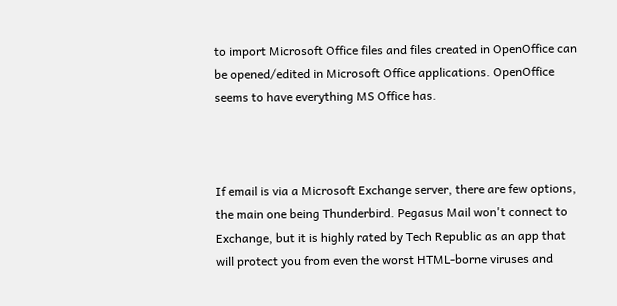to import Microsoft Office files and files created in OpenOffice can be opened/edited in Microsoft Office applications. OpenOffice seems to have everything MS Office has.



If email is via a Microsoft Exchange server, there are few options, the main one being Thunderbird. Pegasus Mail won't connect to Exchange, but it is highly rated by Tech Republic as an app that will protect you from even the worst HTML-borne viruses and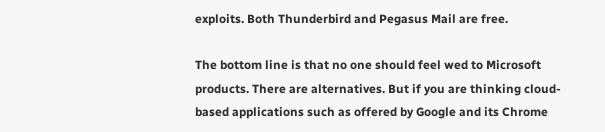exploits. Both Thunderbird and Pegasus Mail are free.

The bottom line is that no one should feel wed to Microsoft products. There are alternatives. But if you are thinking cloud-based applications such as offered by Google and its Chrome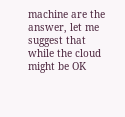machine are the answer, let me suggest that while the cloud might be OK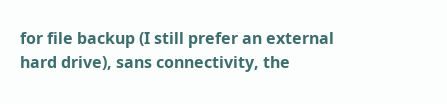for file backup (I still prefer an external hard drive), sans connectivity, the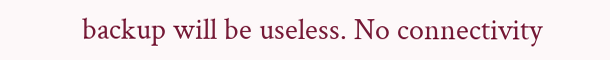backup will be useless. No connectivity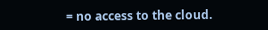= no access to the cloud.